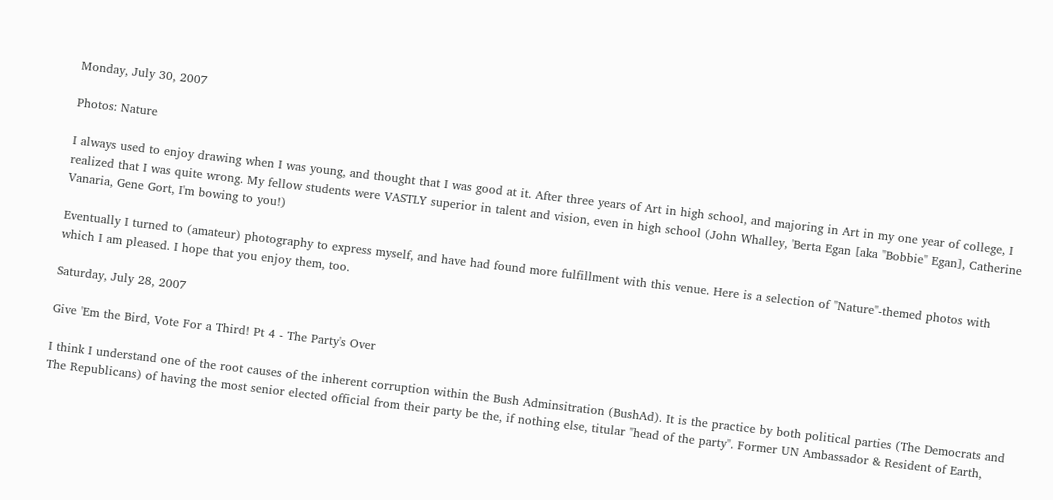Monday, July 30, 2007

Photos: Nature

I always used to enjoy drawing when I was young, and thought that I was good at it. After three years of Art in high school, and majoring in Art in my one year of college, I realized that I was quite wrong. My fellow students were VASTLY superior in talent and vision, even in high school (John Whalley, 'Berta Egan [aka "Bobbie" Egan], Catherine Vanaria, Gene Gort, I'm bowing to you!)

Eventually I turned to (amateur) photography to express myself, and have had found more fulfillment with this venue. Here is a selection of "Nature"-themed photos with which I am pleased. I hope that you enjoy them, too.

Saturday, July 28, 2007

Give 'Em the Bird, Vote For a Third! Pt 4 - The Party's Over

I think I understand one of the root causes of the inherent corruption within the Bush Adminsitration (BushAd). It is the practice by both political parties (The Democrats and The Republicans) of having the most senior elected official from their party be the, if nothing else, titular "head of the party". Former UN Ambassador & Resident of Earth,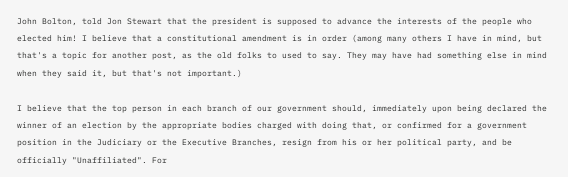John Bolton, told Jon Stewart that the president is supposed to advance the interests of the people who elected him! I believe that a constitutional amendment is in order (among many others I have in mind, but that's a topic for another post, as the old folks to used to say. They may have had something else in mind when they said it, but that's not important.)

I believe that the top person in each branch of our government should, immediately upon being declared the winner of an election by the appropriate bodies charged with doing that, or confirmed for a government position in the Judiciary or the Executive Branches, resign from his or her political party, and be officially "Unaffiliated". For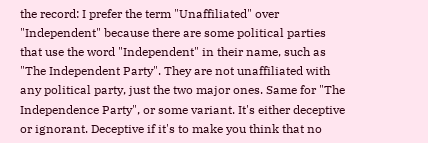the record: I prefer the term "Unaffiliated" over "Independent" because there are some political parties that use the word "Independent" in their name, such as "The Independent Party". They are not unaffiliated with any political party, just the two major ones. Same for "The Independence Party", or some variant. It's either deceptive or ignorant. Deceptive if it's to make you think that no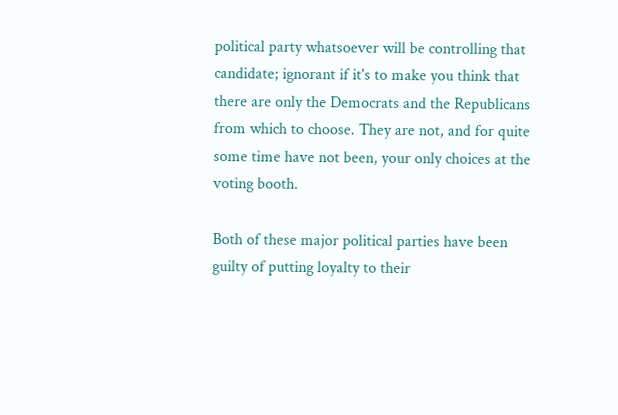political party whatsoever will be controlling that candidate; ignorant if it's to make you think that there are only the Democrats and the Republicans from which to choose. They are not, and for quite some time have not been, your only choices at the voting booth.

Both of these major political parties have been guilty of putting loyalty to their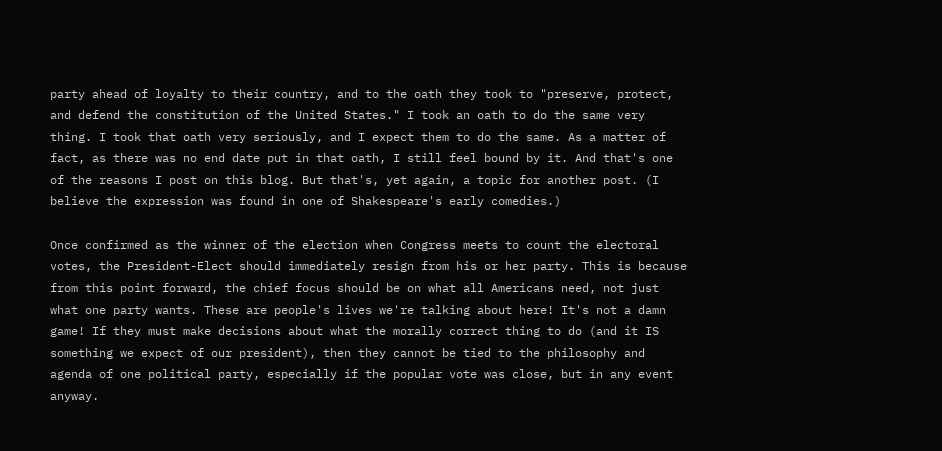party ahead of loyalty to their country, and to the oath they took to "preserve, protect, and defend the constitution of the United States." I took an oath to do the same very thing. I took that oath very seriously, and I expect them to do the same. As a matter of fact, as there was no end date put in that oath, I still feel bound by it. And that's one of the reasons I post on this blog. But that's, yet again, a topic for another post. (I believe the expression was found in one of Shakespeare's early comedies.)

Once confirmed as the winner of the election when Congress meets to count the electoral votes, the President-Elect should immediately resign from his or her party. This is because from this point forward, the chief focus should be on what all Americans need, not just what one party wants. These are people's lives we're talking about here! It's not a damn game! If they must make decisions about what the morally correct thing to do (and it IS something we expect of our president), then they cannot be tied to the philosophy and agenda of one political party, especially if the popular vote was close, but in any event anyway.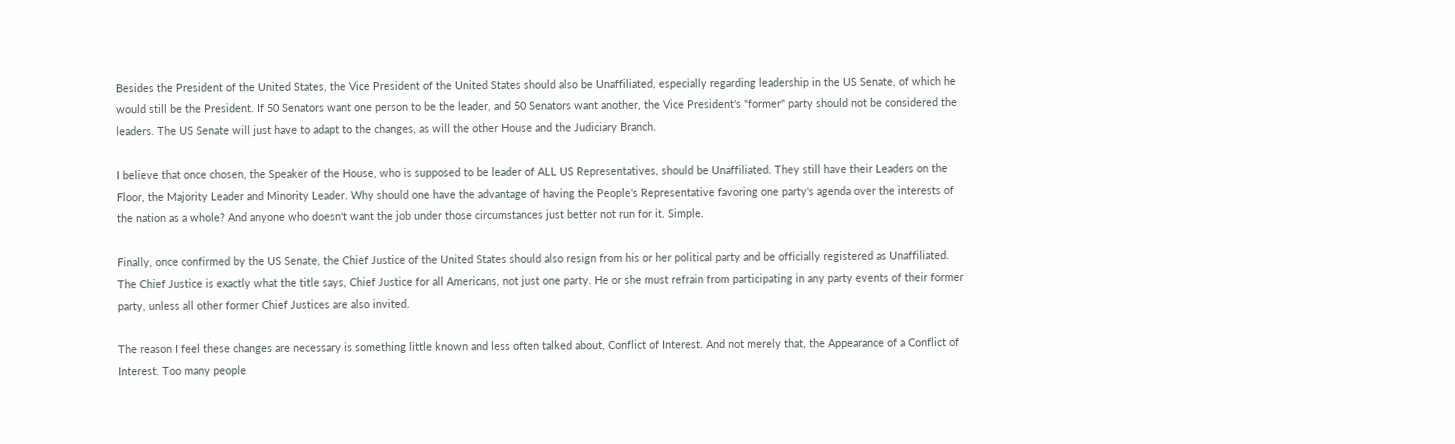Besides the President of the United States, the Vice President of the United States should also be Unaffiliated, especially regarding leadership in the US Senate, of which he would still be the President. If 50 Senators want one person to be the leader, and 50 Senators want another, the Vice President's "former" party should not be considered the leaders. The US Senate will just have to adapt to the changes, as will the other House and the Judiciary Branch.

I believe that once chosen, the Speaker of the House, who is supposed to be leader of ALL US Representatives, should be Unaffiliated. They still have their Leaders on the Floor, the Majority Leader and Minority Leader. Why should one have the advantage of having the People's Representative favoring one party's agenda over the interests of the nation as a whole? And anyone who doesn't want the job under those circumstances just better not run for it. Simple.

Finally, once confirmed by the US Senate, the Chief Justice of the United States should also resign from his or her political party and be officially registered as Unaffiliated. The Chief Justice is exactly what the title says, Chief Justice for all Americans, not just one party. He or she must refrain from participating in any party events of their former party, unless all other former Chief Justices are also invited.

The reason I feel these changes are necessary is something little known and less often talked about, Conflict of Interest. And not merely that, the Appearance of a Conflict of Interest. Too many people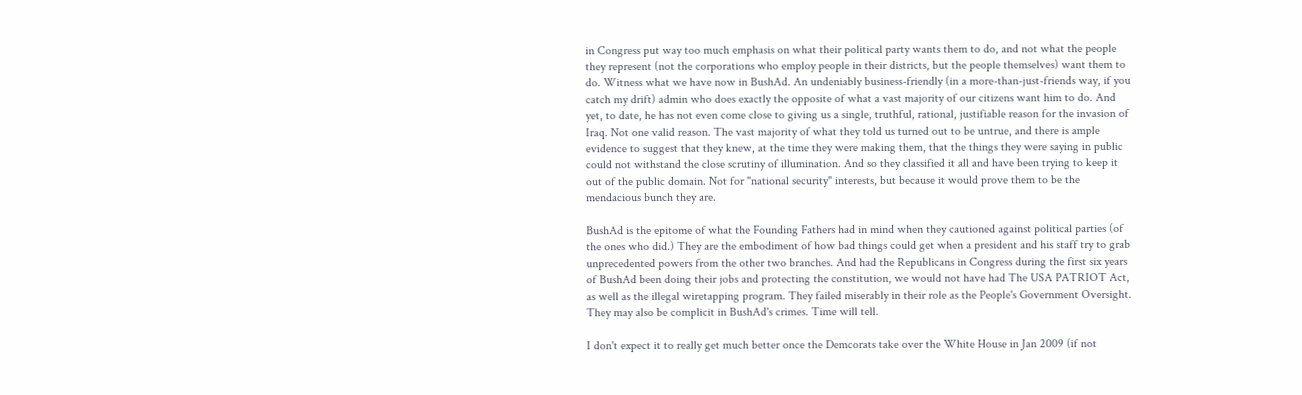in Congress put way too much emphasis on what their political party wants them to do, and not what the people they represent (not the corporations who employ people in their districts, but the people themselves) want them to do. Witness what we have now in BushAd. An undeniably business-friendly (in a more-than-just-friends way, if you catch my drift) admin who does exactly the opposite of what a vast majority of our citizens want him to do. And yet, to date, he has not even come close to giving us a single, truthful, rational, justifiable reason for the invasion of Iraq. Not one valid reason. The vast majority of what they told us turned out to be untrue, and there is ample evidence to suggest that they knew, at the time they were making them, that the things they were saying in public could not withstand the close scrutiny of illumination. And so they classified it all and have been trying to keep it out of the public domain. Not for "national security" interests, but because it would prove them to be the mendacious bunch they are.

BushAd is the epitome of what the Founding Fathers had in mind when they cautioned against political parties (of the ones who did.) They are the embodiment of how bad things could get when a president and his staff try to grab unprecedented powers from the other two branches. And had the Republicans in Congress during the first six years of BushAd been doing their jobs and protecting the constitution, we would not have had The USA PATRIOT Act, as well as the illegal wiretapping program. They failed miserably in their role as the People's Government Oversight. They may also be complicit in BushAd's crimes. Time will tell.

I don't expect it to really get much better once the Demcorats take over the White House in Jan 2009 (if not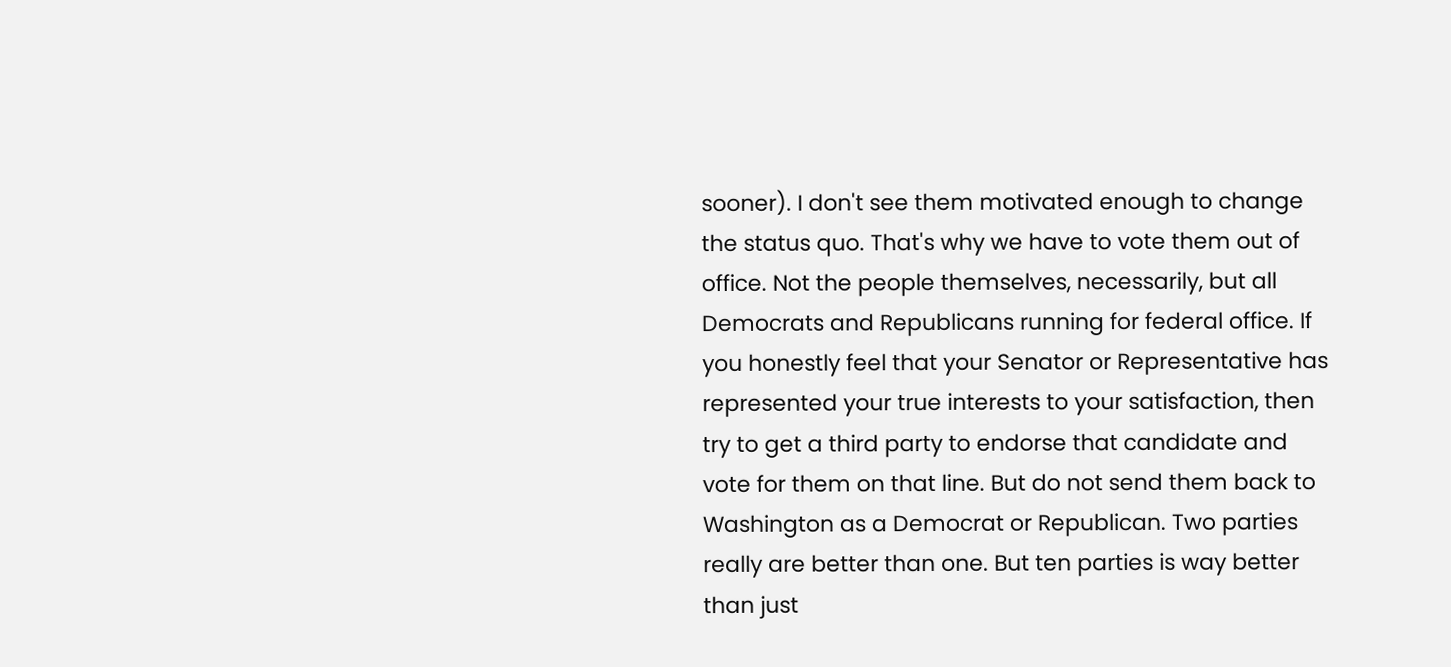sooner). I don't see them motivated enough to change the status quo. That's why we have to vote them out of office. Not the people themselves, necessarily, but all Democrats and Republicans running for federal office. If you honestly feel that your Senator or Representative has represented your true interests to your satisfaction, then try to get a third party to endorse that candidate and vote for them on that line. But do not send them back to Washington as a Democrat or Republican. Two parties really are better than one. But ten parties is way better than just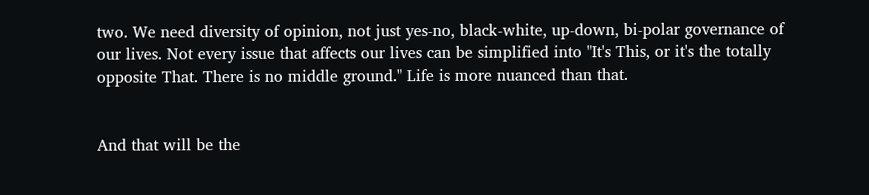two. We need diversity of opinion, not just yes-no, black-white, up-down, bi-polar governance of our lives. Not every issue that affects our lives can be simplified into "It's This, or it's the totally opposite That. There is no middle ground." Life is more nuanced than that.


And that will be the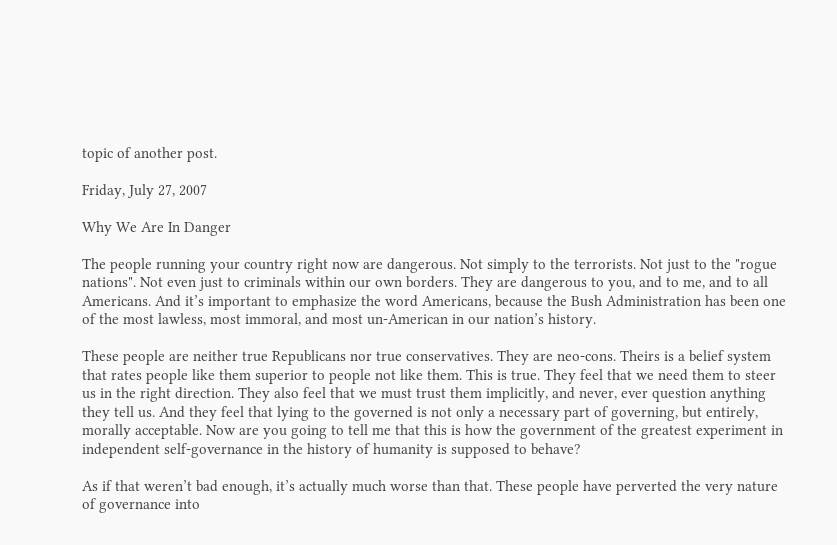topic of another post.

Friday, July 27, 2007

Why We Are In Danger

The people running your country right now are dangerous. Not simply to the terrorists. Not just to the "rogue nations". Not even just to criminals within our own borders. They are dangerous to you, and to me, and to all Americans. And it’s important to emphasize the word Americans, because the Bush Administration has been one of the most lawless, most immoral, and most un-American in our nation’s history.

These people are neither true Republicans nor true conservatives. They are neo-cons. Theirs is a belief system that rates people like them superior to people not like them. This is true. They feel that we need them to steer us in the right direction. They also feel that we must trust them implicitly, and never, ever question anything they tell us. And they feel that lying to the governed is not only a necessary part of governing, but entirely, morally acceptable. Now are you going to tell me that this is how the government of the greatest experiment in independent self-governance in the history of humanity is supposed to behave?

As if that weren’t bad enough, it’s actually much worse than that. These people have perverted the very nature of governance into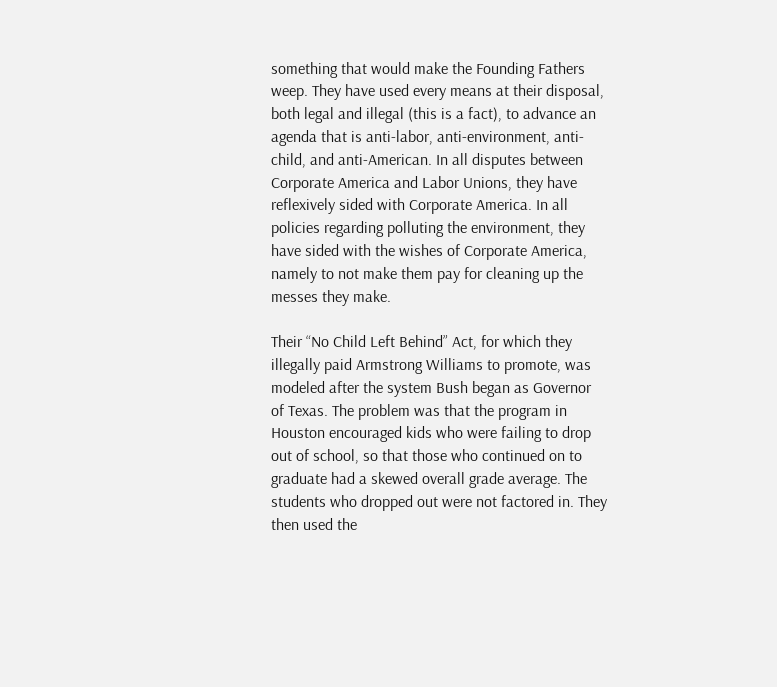something that would make the Founding Fathers weep. They have used every means at their disposal, both legal and illegal (this is a fact), to advance an agenda that is anti-labor, anti-environment, anti-child, and anti-American. In all disputes between Corporate America and Labor Unions, they have reflexively sided with Corporate America. In all policies regarding polluting the environment, they have sided with the wishes of Corporate America, namely to not make them pay for cleaning up the messes they make.

Their “No Child Left Behind” Act, for which they illegally paid Armstrong Williams to promote, was modeled after the system Bush began as Governor of Texas. The problem was that the program in Houston encouraged kids who were failing to drop out of school, so that those who continued on to graduate had a skewed overall grade average. The students who dropped out were not factored in. They then used the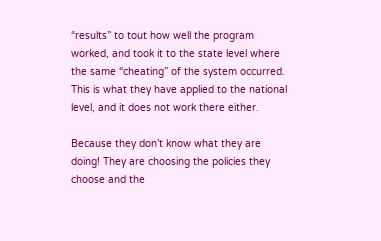“results” to tout how well the program worked, and took it to the state level where the same “cheating” of the system occurred. This is what they have applied to the national level, and it does not work there either.

Because they don’t know what they are doing! They are choosing the policies they choose and the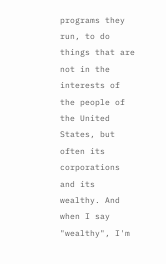programs they run, to do things that are not in the interests of the people of the United States, but often its corporations and its wealthy. And when I say "wealthy", I'm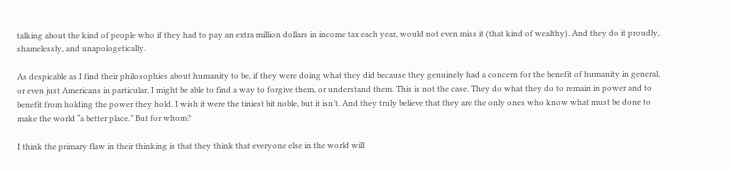talking about the kind of people who if they had to pay an extra million dollars in income tax each year, would not even miss it (that kind of wealthy). And they do it proudly, shamelessly, and unapologetically.

As despicable as I find their philosophies about humanity to be, if they were doing what they did because they genuinely had a concern for the benefit of humanity in general, or even just Americans in particular, I might be able to find a way to forgive them, or understand them. This is not the case. They do what they do to remain in power and to benefit from holding the power they hold. I wish it were the tiniest bit noble, but it isn’t. And they truly believe that they are the only ones who know what must be done to make the world “a better place.” But for whom?

I think the primary flaw in their thinking is that they think that everyone else in the world will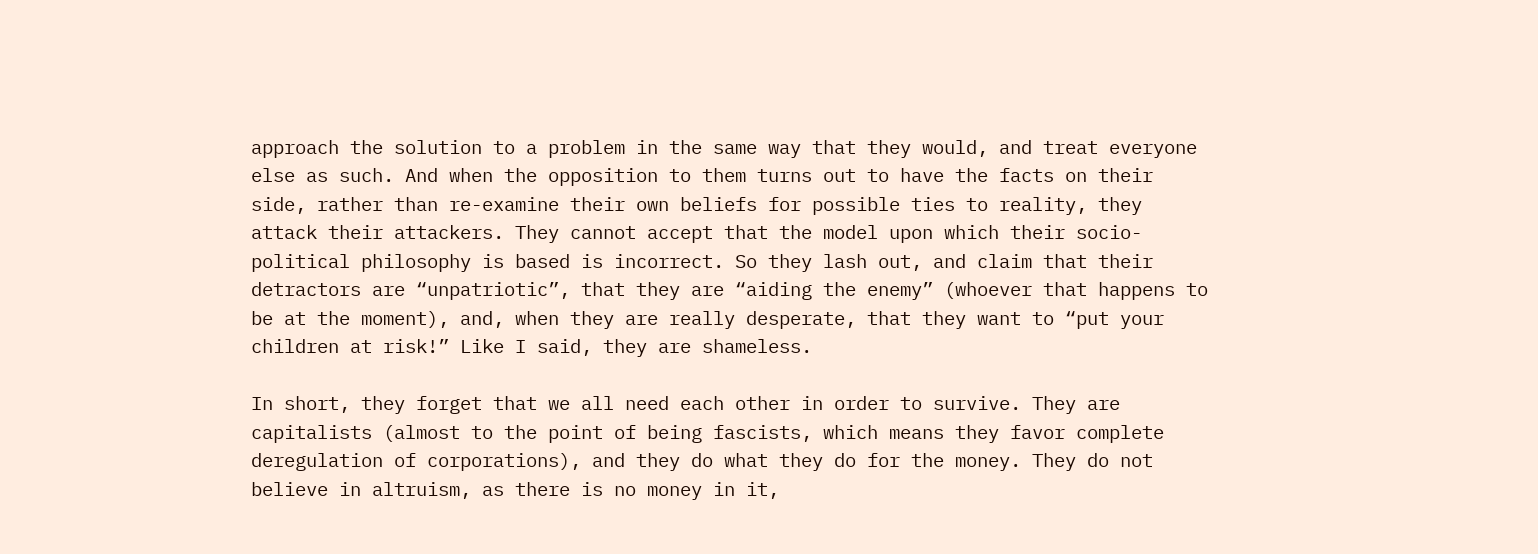approach the solution to a problem in the same way that they would, and treat everyone else as such. And when the opposition to them turns out to have the facts on their side, rather than re-examine their own beliefs for possible ties to reality, they attack their attackers. They cannot accept that the model upon which their socio-political philosophy is based is incorrect. So they lash out, and claim that their detractors are “unpatriotic”, that they are “aiding the enemy” (whoever that happens to be at the moment), and, when they are really desperate, that they want to “put your children at risk!” Like I said, they are shameless.

In short, they forget that we all need each other in order to survive. They are capitalists (almost to the point of being fascists, which means they favor complete deregulation of corporations), and they do what they do for the money. They do not believe in altruism, as there is no money in it,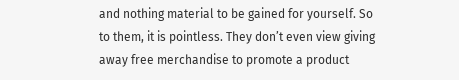and nothing material to be gained for yourself. So to them, it is pointless. They don’t even view giving away free merchandise to promote a product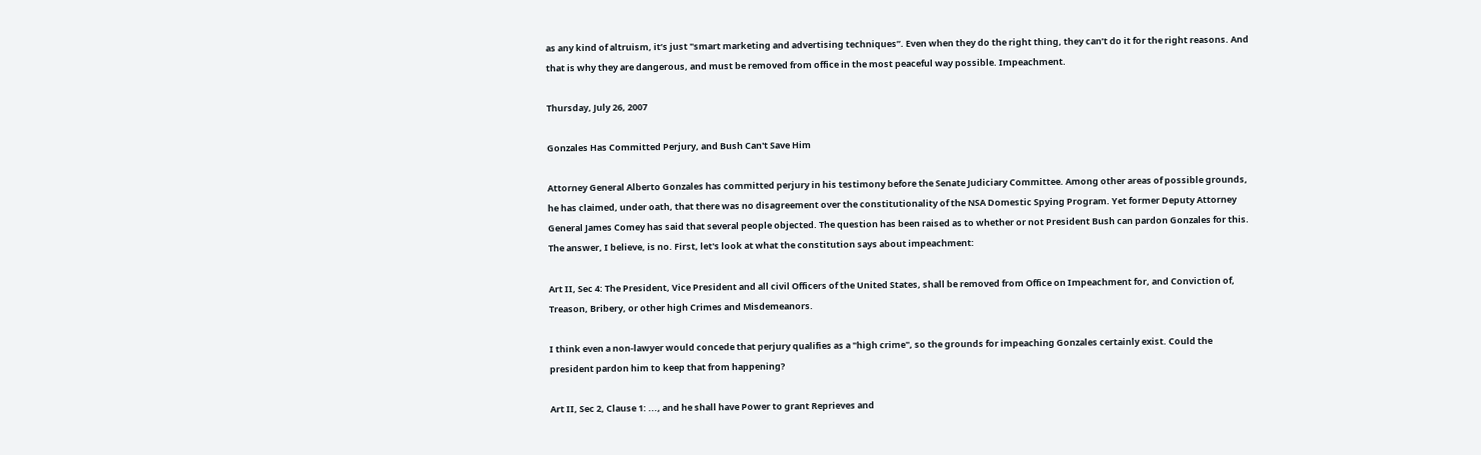as any kind of altruism, it’s just "smart marketing and advertising techniques”. Even when they do the right thing, they can’t do it for the right reasons. And that is why they are dangerous, and must be removed from office in the most peaceful way possible. Impeachment.

Thursday, July 26, 2007

Gonzales Has Committed Perjury, and Bush Can't Save Him

Attorney General Alberto Gonzales has committed perjury in his testimony before the Senate Judiciary Committee. Among other areas of possible grounds, he has claimed, under oath, that there was no disagreement over the constitutionality of the NSA Domestic Spying Program. Yet former Deputy Attorney General James Comey has said that several people objected. The question has been raised as to whether or not President Bush can pardon Gonzales for this. The answer, I believe, is no. First, let's look at what the constitution says about impeachment:

Art II, Sec 4: The President, Vice President and all civil Officers of the United States, shall be removed from Office on Impeachment for, and Conviction of, Treason, Bribery, or other high Crimes and Misdemeanors.

I think even a non-lawyer would concede that perjury qualifies as a "high crime", so the grounds for impeaching Gonzales certainly exist. Could the president pardon him to keep that from happening?

Art II, Sec 2, Clause 1: ..., and he shall have Power to grant Reprieves and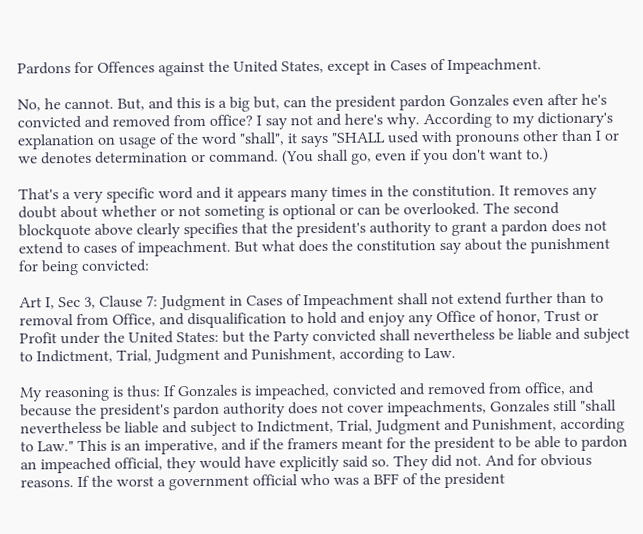Pardons for Offences against the United States, except in Cases of Impeachment.

No, he cannot. But, and this is a big but, can the president pardon Gonzales even after he's convicted and removed from office? I say not and here's why. According to my dictionary's explanation on usage of the word "shall", it says "SHALL used with pronouns other than I or we denotes determination or command. (You shall go, even if you don't want to.)

That's a very specific word and it appears many times in the constitution. It removes any doubt about whether or not someting is optional or can be overlooked. The second blockquote above clearly specifies that the president's authority to grant a pardon does not extend to cases of impeachment. But what does the constitution say about the punishment for being convicted:

Art I, Sec 3, Clause 7: Judgment in Cases of Impeachment shall not extend further than to removal from Office, and disqualification to hold and enjoy any Office of honor, Trust or Profit under the United States: but the Party convicted shall nevertheless be liable and subject to Indictment, Trial, Judgment and Punishment, according to Law.

My reasoning is thus: If Gonzales is impeached, convicted and removed from office, and because the president's pardon authority does not cover impeachments, Gonzales still "shall nevertheless be liable and subject to Indictment, Trial, Judgment and Punishment, according to Law." This is an imperative, and if the framers meant for the president to be able to pardon an impeached official, they would have explicitly said so. They did not. And for obvious reasons. If the worst a government official who was a BFF of the president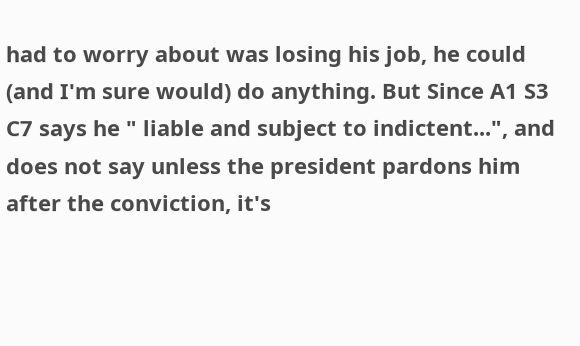had to worry about was losing his job, he could (and I'm sure would) do anything. But Since A1 S3 C7 says he " liable and subject to indictent...", and does not say unless the president pardons him after the conviction, it's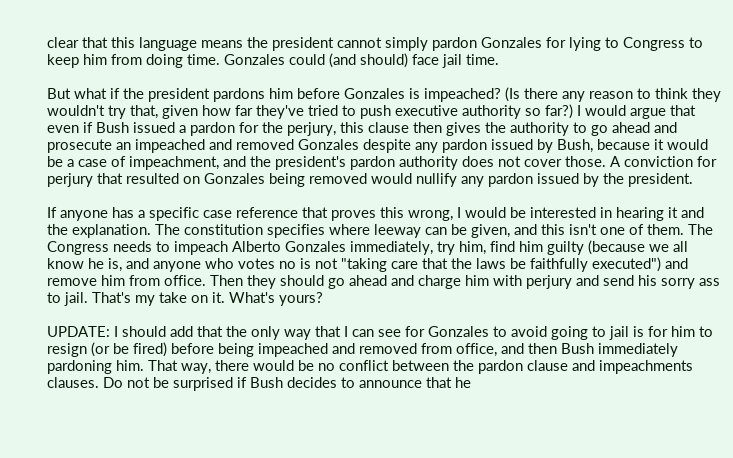clear that this language means the president cannot simply pardon Gonzales for lying to Congress to keep him from doing time. Gonzales could (and should) face jail time.

But what if the president pardons him before Gonzales is impeached? (Is there any reason to think they wouldn't try that, given how far they've tried to push executive authority so far?) I would argue that even if Bush issued a pardon for the perjury, this clause then gives the authority to go ahead and prosecute an impeached and removed Gonzales despite any pardon issued by Bush, because it would be a case of impeachment, and the president's pardon authority does not cover those. A conviction for perjury that resulted on Gonzales being removed would nullify any pardon issued by the president.

If anyone has a specific case reference that proves this wrong, I would be interested in hearing it and the explanation. The constitution specifies where leeway can be given, and this isn't one of them. The Congress needs to impeach Alberto Gonzales immediately, try him, find him guilty (because we all know he is, and anyone who votes no is not "taking care that the laws be faithfully executed") and remove him from office. Then they should go ahead and charge him with perjury and send his sorry ass to jail. That's my take on it. What's yours?

UPDATE: I should add that the only way that I can see for Gonzales to avoid going to jail is for him to resign (or be fired) before being impeached and removed from office, and then Bush immediately pardoning him. That way, there would be no conflict between the pardon clause and impeachments clauses. Do not be surprised if Bush decides to announce that he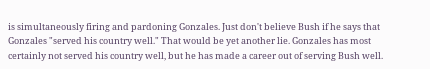is simultaneously firing and pardoning Gonzales. Just don't believe Bush if he says that Gonzales "served his country well." That would be yet another lie. Gonzales has most certainly not served his country well, but he has made a career out of serving Bush well.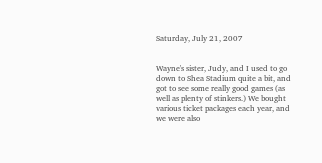Saturday, July 21, 2007


Wayne's sister, Judy, and I used to go down to Shea Stadium quite a bit, and got to see some really good games (as well as plenty of stinkers.) We bought various ticket packages each year, and we were also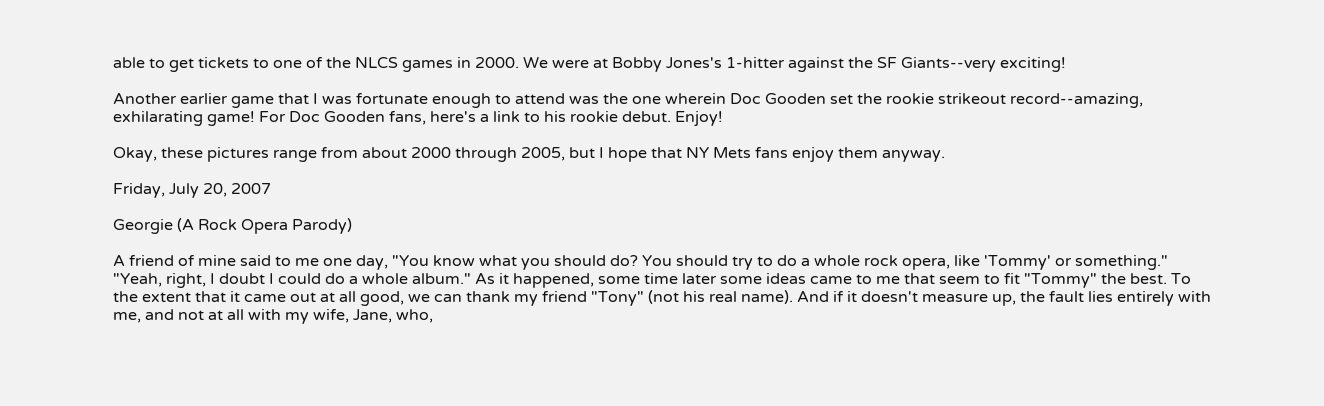able to get tickets to one of the NLCS games in 2000. We were at Bobby Jones's 1-hitter against the SF Giants--very exciting!

Another earlier game that I was fortunate enough to attend was the one wherein Doc Gooden set the rookie strikeout record--amazing, exhilarating game! For Doc Gooden fans, here's a link to his rookie debut. Enjoy!

Okay, these pictures range from about 2000 through 2005, but I hope that NY Mets fans enjoy them anyway.

Friday, July 20, 2007

Georgie (A Rock Opera Parody)

A friend of mine said to me one day, "You know what you should do? You should try to do a whole rock opera, like 'Tommy' or something." "Yeah, right, I doubt I could do a whole album." As it happened, some time later some ideas came to me that seem to fit "Tommy" the best. To the extent that it came out at all good, we can thank my friend "Tony" (not his real name). And if it doesn't measure up, the fault lies entirely with me, and not at all with my wife, Jane, who,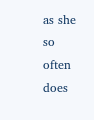as she so often does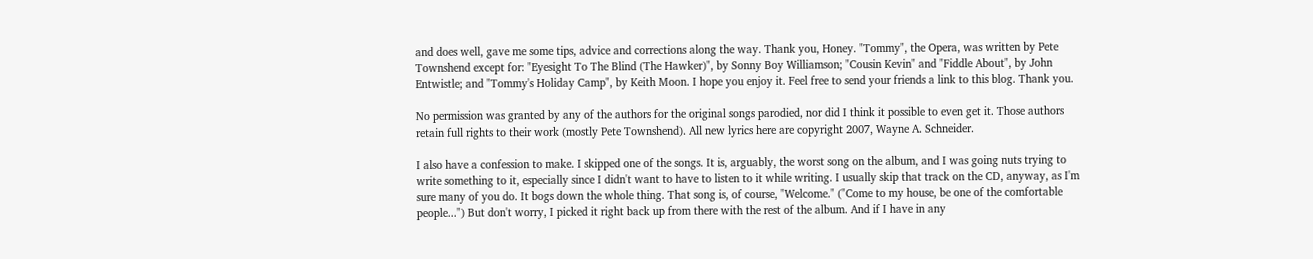and does well, gave me some tips, advice and corrections along the way. Thank you, Honey. "Tommy", the Opera, was written by Pete Townshend except for: "Eyesight To The Blind (The Hawker)", by Sonny Boy Williamson; "Cousin Kevin" and "Fiddle About", by John Entwistle; and "Tommy's Holiday Camp", by Keith Moon. I hope you enjoy it. Feel free to send your friends a link to this blog. Thank you.

No permission was granted by any of the authors for the original songs parodied, nor did I think it possible to even get it. Those authors retain full rights to their work (mostly Pete Townshend). All new lyrics here are copyright 2007, Wayne A. Schneider.

I also have a confession to make. I skipped one of the songs. It is, arguably, the worst song on the album, and I was going nuts trying to write something to it, especially since I didn't want to have to listen to it while writing. I usually skip that track on the CD, anyway, as I'm sure many of you do. It bogs down the whole thing. That song is, of course, "Welcome." ("Come to my house, be one of the comfortable people...") But don't worry, I picked it right back up from there with the rest of the album. And if I have in any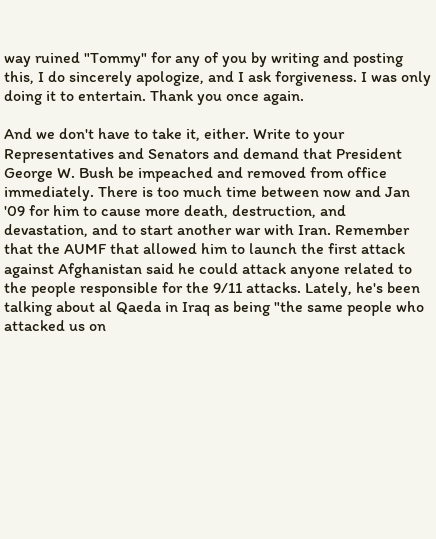way ruined "Tommy" for any of you by writing and posting this, I do sincerely apologize, and I ask forgiveness. I was only doing it to entertain. Thank you once again.

And we don't have to take it, either. Write to your Representatives and Senators and demand that President George W. Bush be impeached and removed from office immediately. There is too much time between now and Jan '09 for him to cause more death, destruction, and devastation, and to start another war with Iran. Remember that the AUMF that allowed him to launch the first attack against Afghanistan said he could attack anyone related to the people responsible for the 9/11 attacks. Lately, he's been talking about al Qaeda in Iraq as being "the same people who attacked us on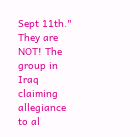Sept 11th." They are NOT! The group in Iraq claiming allegiance to al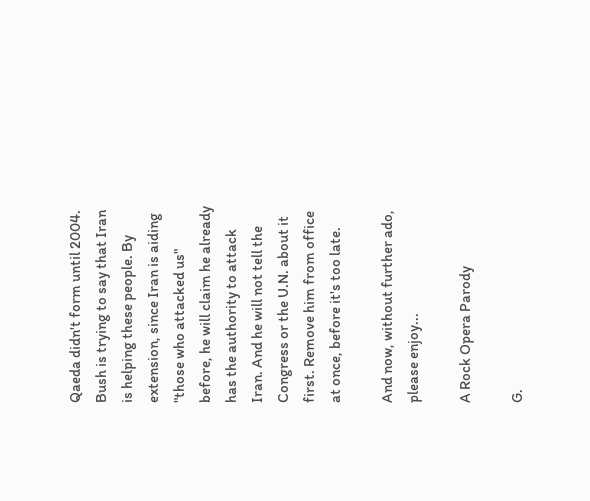Qaeda didn't form until 2004. Bush is trying to say that Iran is helping these people. By extension, since Iran is aiding "those who attacked us" before, he will claim he already has the authority to attack Iran. And he will not tell the Congress or the U.N. about it first. Remove him from office at once, before it's too late.

And now, without further ado, please enjoy...

A Rock Opera Parody

G.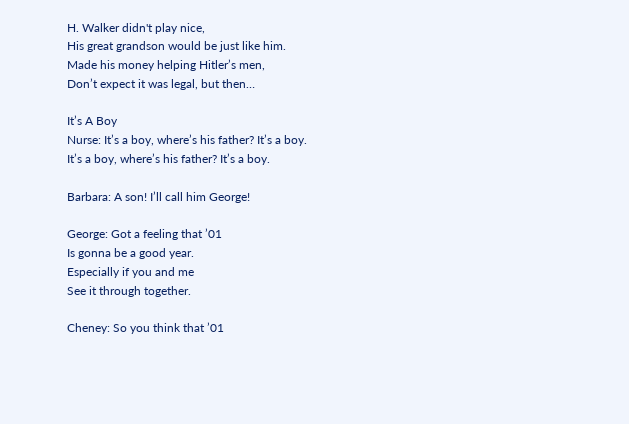H. Walker didn't play nice,
His great grandson would be just like him.
Made his money helping Hitler’s men,
Don’t expect it was legal, but then…

It’s A Boy
Nurse: It’s a boy, where’s his father? It’s a boy.
It’s a boy, where’s his father? It’s a boy.

Barbara: A son! I’ll call him George!

George: Got a feeling that ’01
Is gonna be a good year.
Especially if you and me
See it through together.

Cheney: So you think that ’01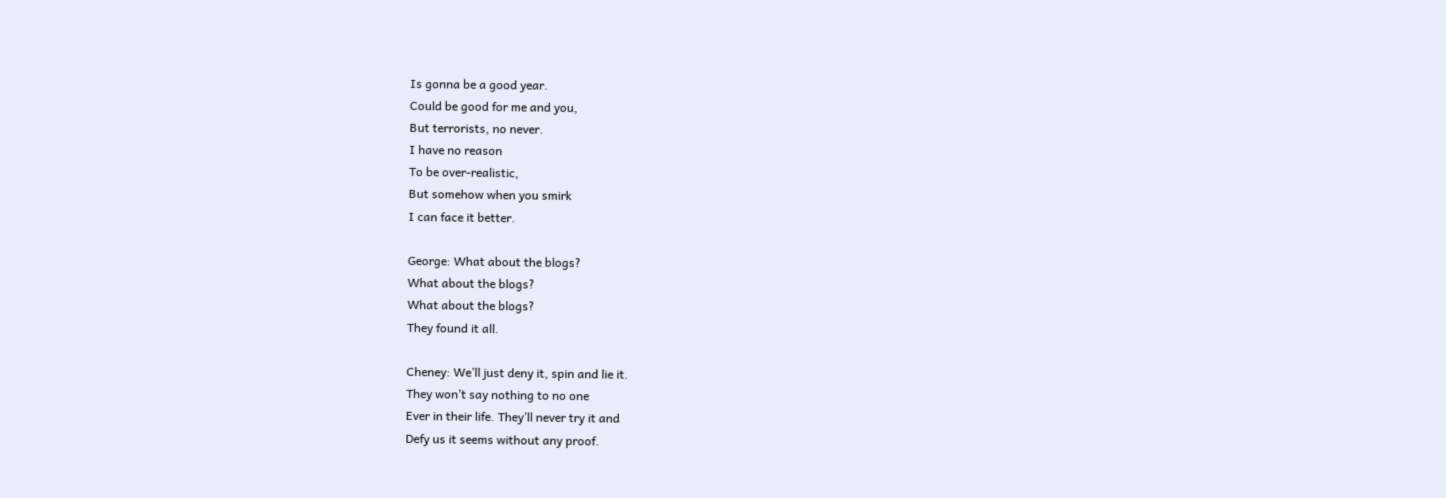Is gonna be a good year.
Could be good for me and you,
But terrorists, no never.
I have no reason
To be over-realistic,
But somehow when you smirk
I can face it better.

George: What about the blogs?
What about the blogs?
What about the blogs?
They found it all.

Cheney: We’ll just deny it, spin and lie it.
They won’t say nothing to no one
Ever in their life. They’ll never try it and
Defy us it seems without any proof.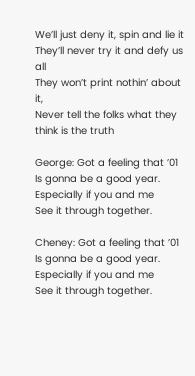We’ll just deny it, spin and lie it
They’ll never try it and defy us all
They won’t print nothin’ about it,
Never tell the folks what they think is the truth

George: Got a feeling that ’01
Is gonna be a good year.
Especially if you and me
See it through together.

Cheney: Got a feeling that ’01
Is gonna be a good year.
Especially if you and me
See it through together.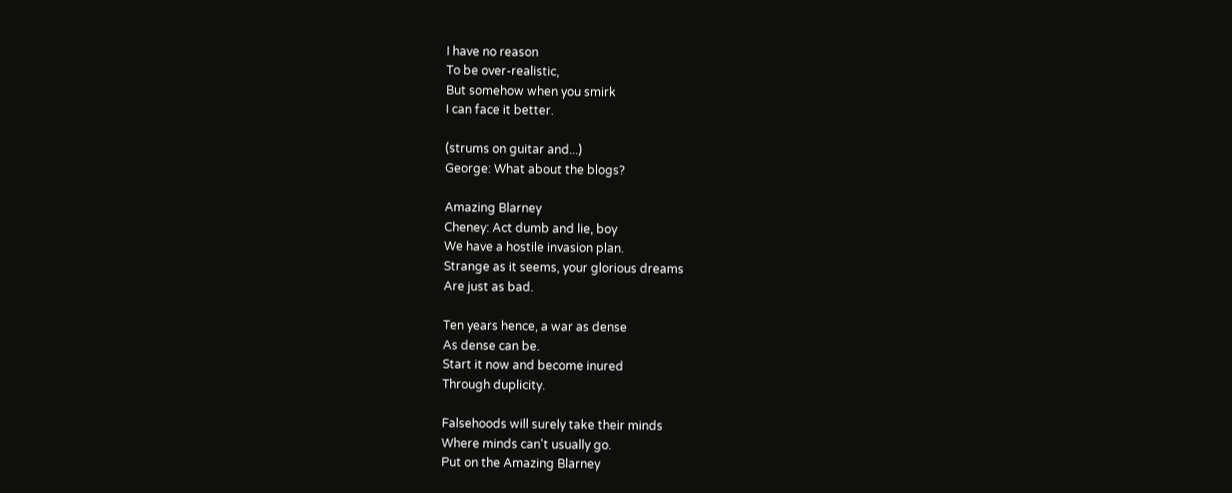I have no reason
To be over-realistic,
But somehow when you smirk
I can face it better.

(strums on guitar and...)
George: What about the blogs?

Amazing Blarney
Cheney: Act dumb and lie, boy
We have a hostile invasion plan.
Strange as it seems, your glorious dreams
Are just as bad.

Ten years hence, a war as dense
As dense can be.
Start it now and become inured
Through duplicity.

Falsehoods will surely take their minds
Where minds can't usually go.
Put on the Amazing Blarney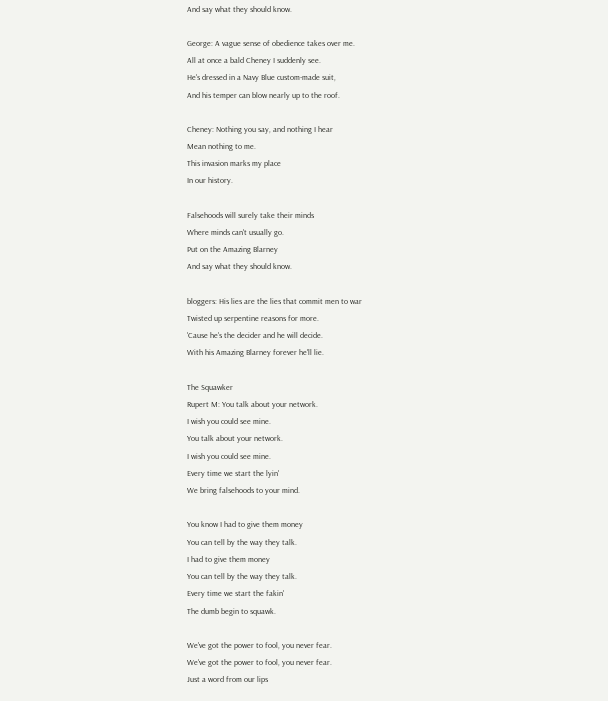And say what they should know.

George: A vague sense of obedience takes over me.
All at once a bald Cheney I suddenly see.
He's dressed in a Navy Blue custom-made suit,
And his temper can blow nearly up to the roof.

Cheney: Nothing you say, and nothing I hear
Mean nothing to me.
This invasion marks my place
In our history.

Falsehoods will surely take their minds
Where minds can't usually go.
Put on the Amazing Blarney
And say what they should know.

bloggers: His lies are the lies that commit men to war
Twisted up serpentine reasons for more.
'Cause he's the decider and he will decide.
With his Amazing Blarney forever he'll lie.

The Squawker
Rupert M: You talk about your network.
I wish you could see mine.
You talk about your network.
I wish you could see mine.
Every time we start the lyin'
We bring falsehoods to your mind.

You know I had to give them money
You can tell by the way they talk.
I had to give them money
You can tell by the way they talk.
Every time we start the fakin'
The dumb begin to squawk.

We've got the power to fool, you never fear.
We've got the power to fool, you never fear.
Just a word from our lips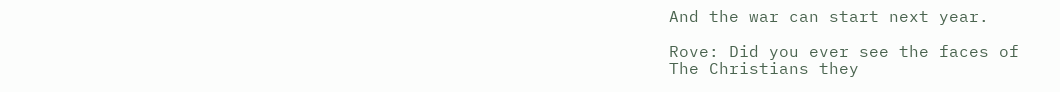And the war can start next year.

Rove: Did you ever see the faces of
The Christians they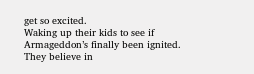get so excited.
Waking up their kids to see if
Armageddon’s finally been ignited.
They believe in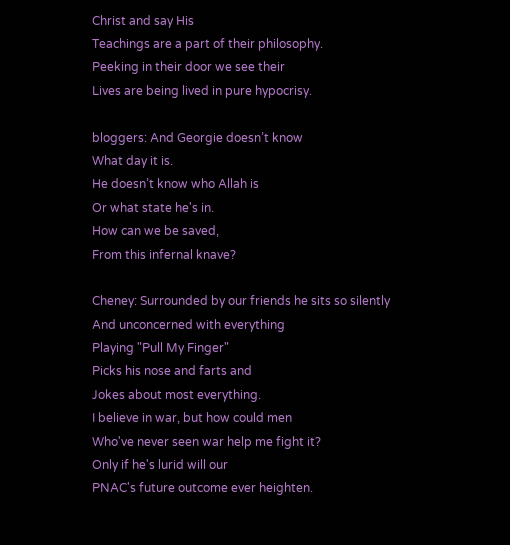Christ and say His
Teachings are a part of their philosophy.
Peeking in their door we see their
Lives are being lived in pure hypocrisy.

bloggers: And Georgie doesn’t know
What day it is.
He doesn’t know who Allah is
Or what state he's in.
How can we be saved,
From this infernal knave?

Cheney: Surrounded by our friends he sits so silently
And unconcerned with everything
Playing "Pull My Finger"
Picks his nose and farts and
Jokes about most everything.
I believe in war, but how could men
Who've never seen war help me fight it?
Only if he's lurid will our
PNAC's future outcome ever heighten.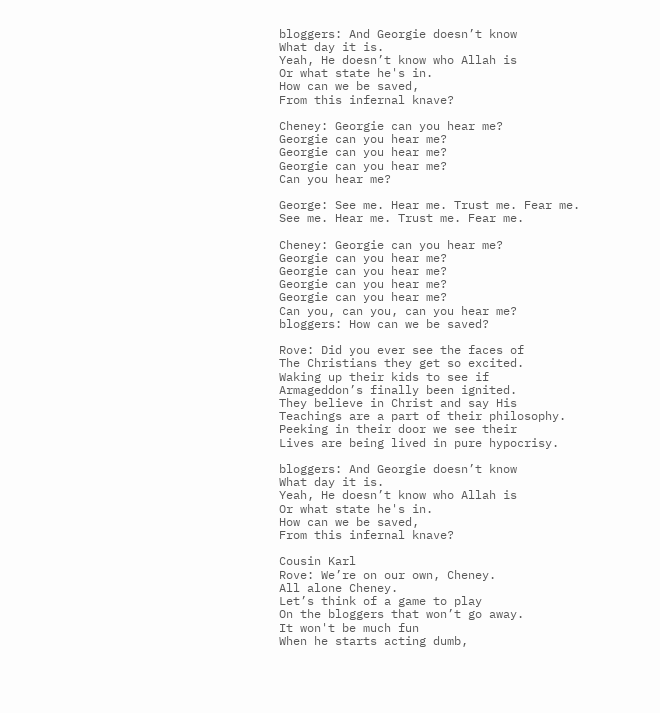bloggers: And Georgie doesn’t know
What day it is.
Yeah, He doesn’t know who Allah is
Or what state he's in.
How can we be saved,
From this infernal knave?

Cheney: Georgie can you hear me?
Georgie can you hear me?
Georgie can you hear me?
Georgie can you hear me?
Can you hear me?

George: See me. Hear me. Trust me. Fear me.
See me. Hear me. Trust me. Fear me.

Cheney: Georgie can you hear me?
Georgie can you hear me?
Georgie can you hear me?
Georgie can you hear me?
Georgie can you hear me?
Can you, can you, can you hear me?
bloggers: How can we be saved?

Rove: Did you ever see the faces of
The Christians they get so excited.
Waking up their kids to see if
Armageddon’s finally been ignited.
They believe in Christ and say His
Teachings are a part of their philosophy.
Peeking in their door we see their
Lives are being lived in pure hypocrisy.

bloggers: And Georgie doesn’t know
What day it is.
Yeah, He doesn’t know who Allah is
Or what state he's in.
How can we be saved,
From this infernal knave?

Cousin Karl
Rove: We’re on our own, Cheney.
All alone Cheney.
Let’s think of a game to play
On the bloggers that won’t go away.
It won't be much fun
When he starts acting dumb,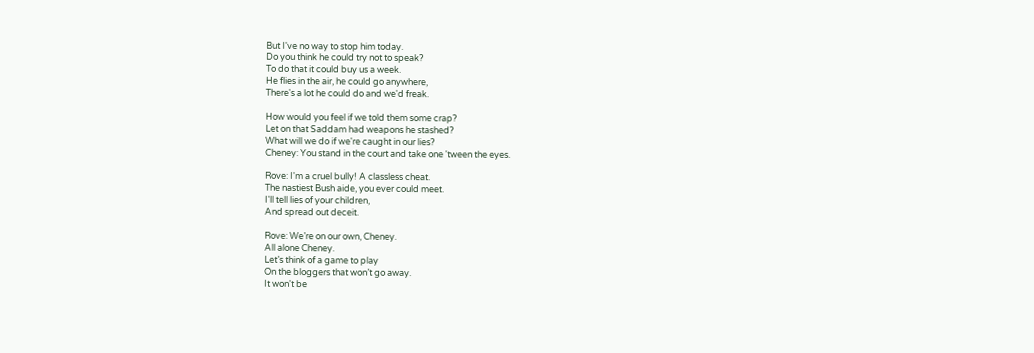But I've no way to stop him today.
Do you think he could try not to speak?
To do that it could buy us a week.
He flies in the air, he could go anywhere,
There's a lot he could do and we'd freak.

How would you feel if we told them some crap?
Let on that Saddam had weapons he stashed?
What will we do if we're caught in our lies?
Cheney: You stand in the court and take one 'tween the eyes.

Rove: I'm a cruel bully! A classless cheat.
The nastiest Bush aide, you ever could meet.
I'll tell lies of your children,
And spread out deceit.

Rove: We’re on our own, Cheney.
All alone Cheney.
Let’s think of a game to play
On the bloggers that won’t go away.
It won't be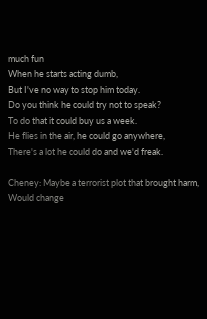much fun
When he starts acting dumb,
But I've no way to stop him today.
Do you think he could try not to speak?
To do that it could buy us a week.
He flies in the air, he could go anywhere,
There's a lot he could do and we'd freak.

Cheney: Maybe a terrorist plot that brought harm,
Would change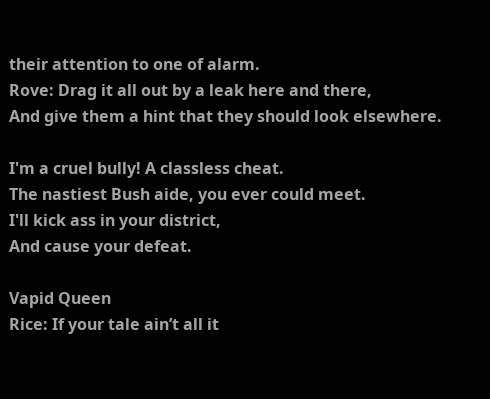their attention to one of alarm.
Rove: Drag it all out by a leak here and there,
And give them a hint that they should look elsewhere.

I'm a cruel bully! A classless cheat.
The nastiest Bush aide, you ever could meet.
I'll kick ass in your district,
And cause your defeat.

Vapid Queen
Rice: If your tale ain’t all it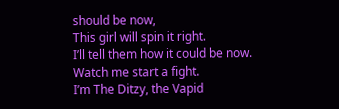should be now,
This girl will spin it right.
I’ll tell them how it could be now.
Watch me start a fight.
I’m The Ditzy, the Vapid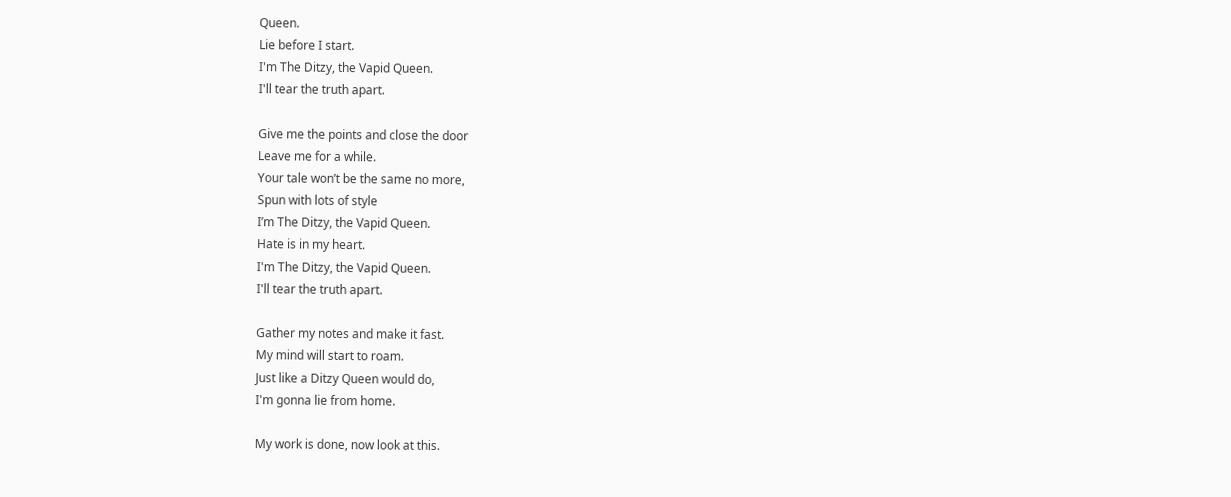Queen.
Lie before I start.
I'm The Ditzy, the Vapid Queen.
I'll tear the truth apart.

Give me the points and close the door
Leave me for a while.
Your tale won’t be the same no more,
Spun with lots of style
I’m The Ditzy, the Vapid Queen.
Hate is in my heart.
I'm The Ditzy, the Vapid Queen.
I'll tear the truth apart.

Gather my notes and make it fast.
My mind will start to roam.
Just like a Ditzy Queen would do,
I'm gonna lie from home.

My work is done, now look at this.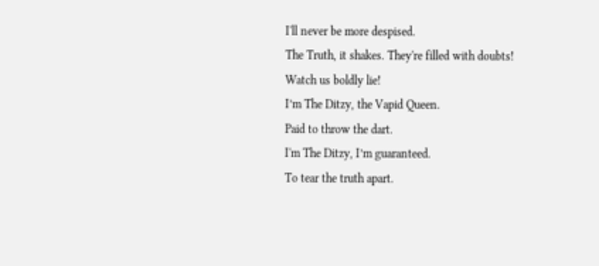I'll never be more despised.
The Truth, it shakes. They're filled with doubts!
Watch us boldly lie!
I’m The Ditzy, the Vapid Queen.
Paid to throw the dart.
I'm The Ditzy, I’m guaranteed.
To tear the truth apart.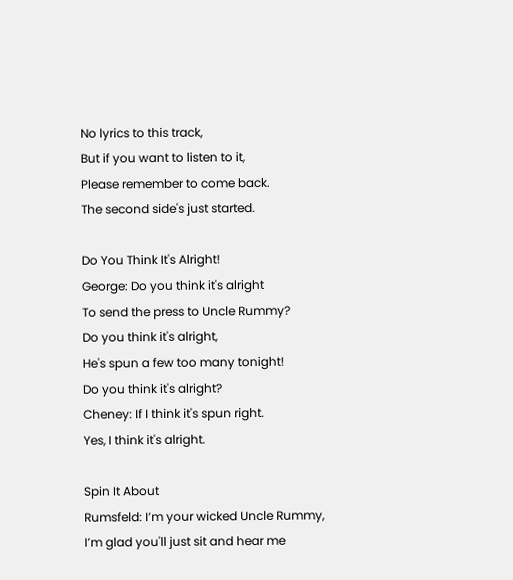No lyrics to this track,
But if you want to listen to it,
Please remember to come back.
The second side's just started.

Do You Think It's Alright!
George: Do you think it's alright
To send the press to Uncle Rummy?
Do you think it's alright,
He's spun a few too many tonight!
Do you think it's alright?
Cheney: If I think it's spun right.
Yes, I think it's alright.

Spin It About
Rumsfeld: I’m your wicked Uncle Rummy,
I’m glad you'll just sit and hear me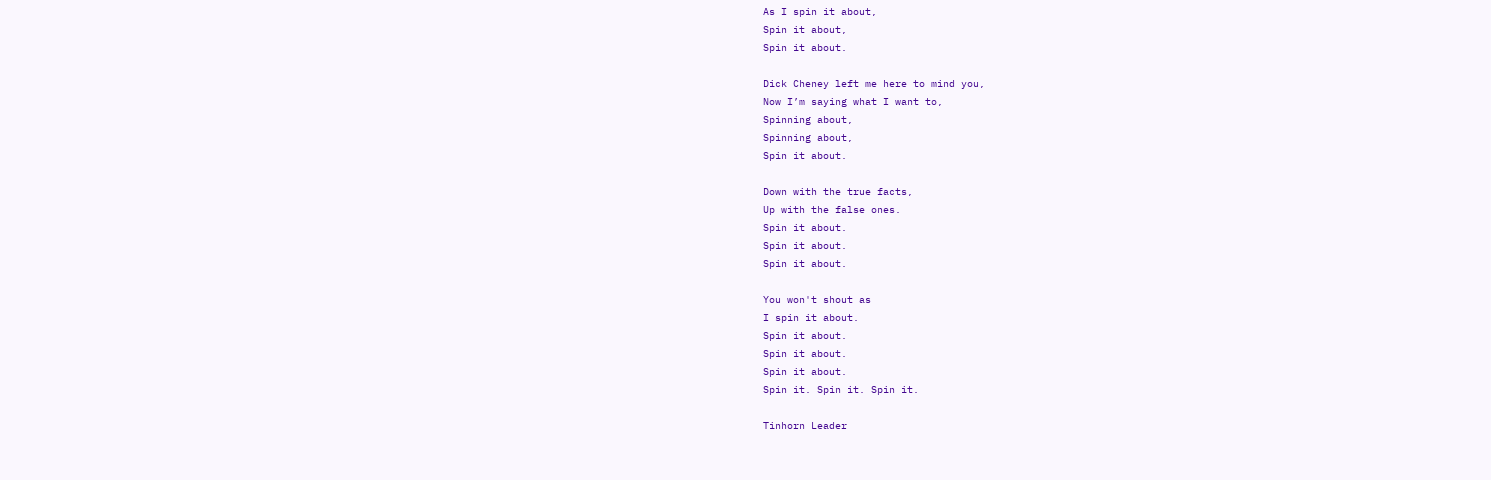As I spin it about,
Spin it about,
Spin it about.

Dick Cheney left me here to mind you,
Now I’m saying what I want to,
Spinning about,
Spinning about,
Spin it about.

Down with the true facts,
Up with the false ones.
Spin it about.
Spin it about.
Spin it about.

You won't shout as
I spin it about.
Spin it about.
Spin it about.
Spin it about.
Spin it. Spin it. Spin it.

Tinhorn Leader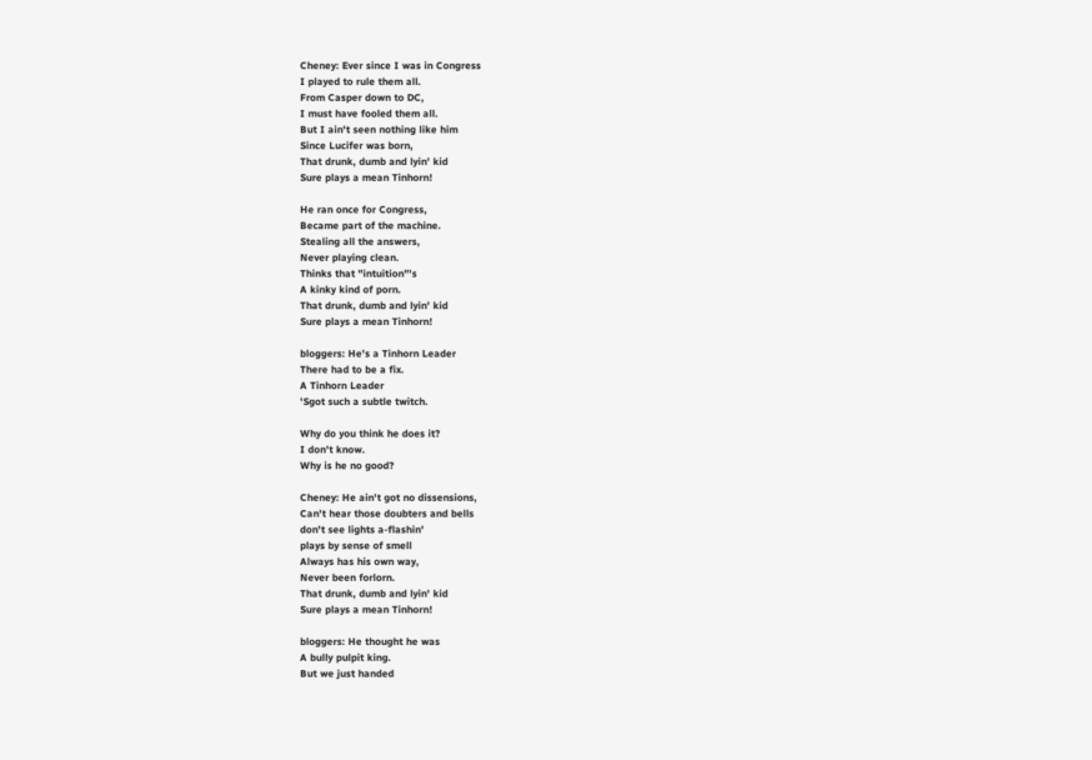Cheney: Ever since I was in Congress
I played to rule them all.
From Casper down to DC,
I must have fooled them all.
But I ain't seen nothing like him
Since Lucifer was born,
That drunk, dumb and lyin' kid
Sure plays a mean Tinhorn!

He ran once for Congress,
Became part of the machine.
Stealing all the answers,
Never playing clean.
Thinks that "intuition"'s
A kinky kind of porn.
That drunk, dumb and lyin' kid
Sure plays a mean Tinhorn!

bloggers: He's a Tinhorn Leader
There had to be a fix.
A Tinhorn Leader
'Sgot such a subtle twitch.

Why do you think he does it?
I don't know.
Why is he no good?

Cheney: He ain't got no dissensions,
Can't hear those doubters and bells
don't see lights a-flashin'
plays by sense of smell
Always has his own way,
Never been forlorn.
That drunk, dumb and lyin' kid
Sure plays a mean Tinhorn!

bloggers: He thought he was
A bully pulpit king.
But we just handed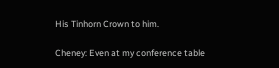His Tinhorn Crown to him.

Cheney: Even at my conference table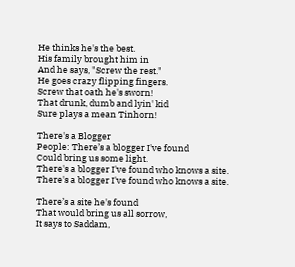He thinks he's the best.
His family brought him in
And he says, "Screw the rest."
He goes crazy flipping fingers.
Screw that oath he's sworn!
That drunk, dumb and lyin' kid
Sure plays a mean Tinhorn!

There's a Blogger
People: There’s a blogger I've found
Could bring us some light.
There's a blogger I've found who knows a site.
There's a blogger I've found who knows a site.

There’s a site he's found
That would bring us all sorrow,
It says to Saddam,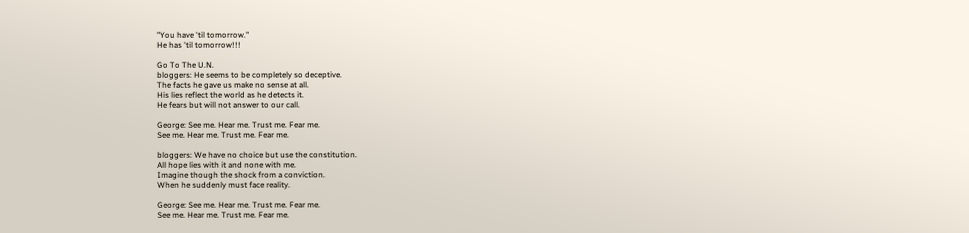"You have 'til tomorrow."
He has 'til tomorrow!!!

Go To The U.N.
bloggers: He seems to be completely so deceptive.
The facts he gave us make no sense at all.
His lies reflect the world as he detects it.
He fears but will not answer to our call.

George: See me. Hear me. Trust me. Fear me.
See me. Hear me. Trust me. Fear me.

bloggers: We have no choice but use the constitution.
All hope lies with it and none with me.
Imagine though the shock from a conviction.
When he suddenly must face reality.

George: See me. Hear me. Trust me. Fear me.
See me. Hear me. Trust me. Fear me.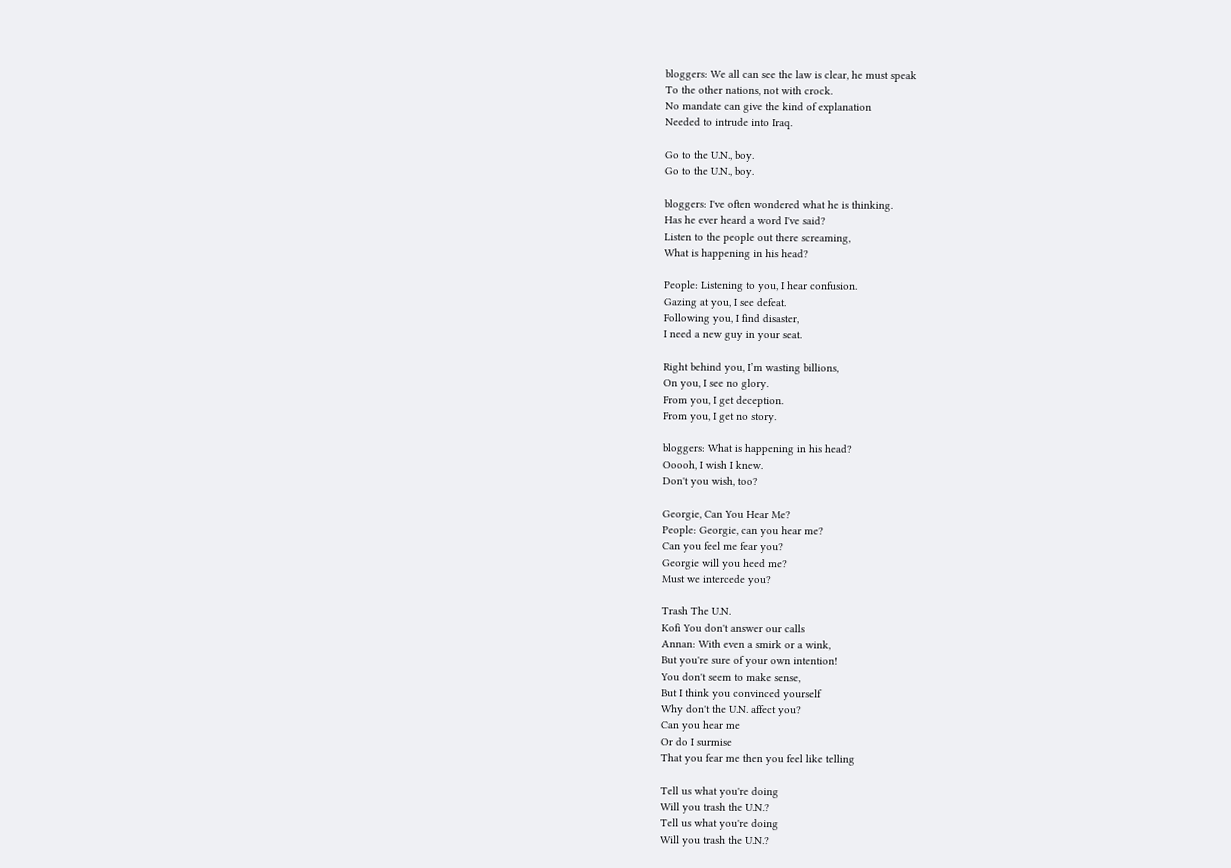bloggers: We all can see the law is clear, he must speak
To the other nations, not with crock.
No mandate can give the kind of explanation
Needed to intrude into Iraq.

Go to the U.N., boy.
Go to the U.N., boy.

bloggers: I've often wondered what he is thinking.
Has he ever heard a word I've said?
Listen to the people out there screaming,
What is happening in his head?

People: Listening to you, I hear confusion.
Gazing at you, I see defeat.
Following you, I find disaster,
I need a new guy in your seat.

Right behind you, I’m wasting billions,
On you, I see no glory.
From you, I get deception.
From you, I get no story.

bloggers: What is happening in his head?
Ooooh, I wish I knew.
Don't you wish, too?

Georgie, Can You Hear Me?
People: Georgie, can you hear me?
Can you feel me fear you?
Georgie will you heed me?
Must we intercede you?

Trash The U.N.
Kofi You don't answer our calls
Annan: With even a smirk or a wink,
But you're sure of your own intention!
You don't seem to make sense,
But I think you convinced yourself
Why don't the U.N. affect you?
Can you hear me
Or do I surmise
That you fear me then you feel like telling

Tell us what you're doing
Will you trash the U.N.?
Tell us what you're doing
Will you trash the U.N.?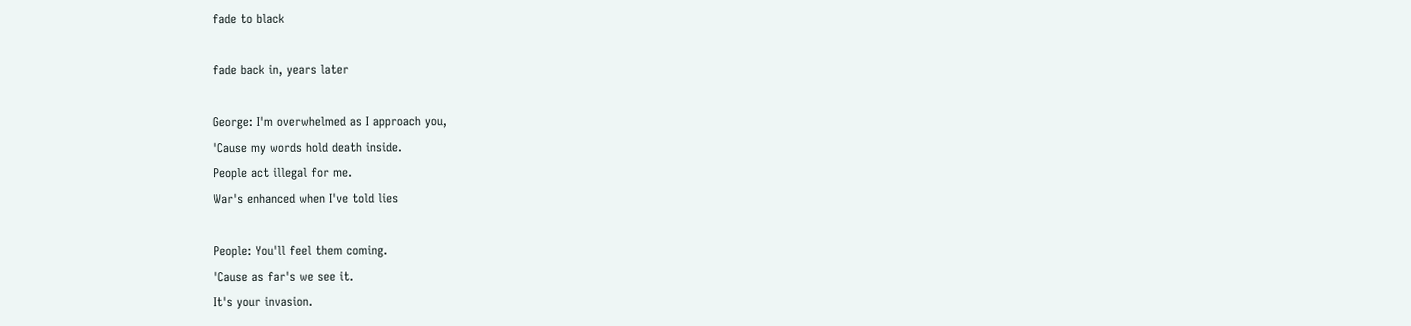fade to black

fade back in, years later

George: I'm overwhelmed as I approach you,
'Cause my words hold death inside.
People act illegal for me.
War's enhanced when I've told lies

People: You'll feel them coming.
'Cause as far's we see it.
It's your invasion.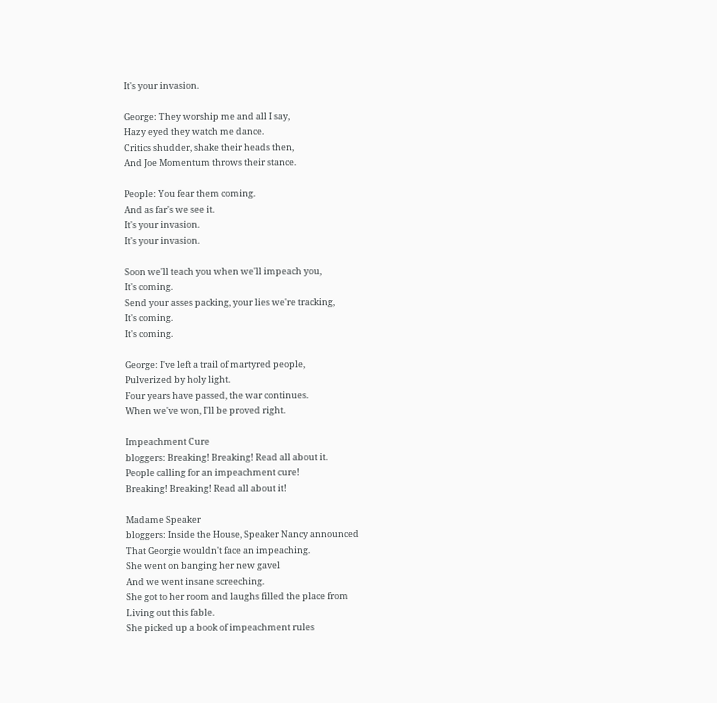It's your invasion.

George: They worship me and all I say,
Hazy eyed they watch me dance.
Critics shudder, shake their heads then,
And Joe Momentum throws their stance.

People: You fear them coming.
And as far's we see it.
It's your invasion.
It's your invasion.

Soon we'll teach you when we'll impeach you,
It's coming.
Send your asses packing, your lies we're tracking,
It's coming.
It's coming.

George: I've left a trail of martyred people,
Pulverized by holy light.
Four years have passed, the war continues.
When we've won, I'll be proved right.

Impeachment Cure
bloggers: Breaking! Breaking! Read all about it.
People calling for an impeachment cure!
Breaking! Breaking! Read all about it!

Madame Speaker
bloggers: Inside the House, Speaker Nancy announced
That Georgie wouldn't face an impeaching.
She went on banging her new gavel
And we went insane screeching.
She got to her room and laughs filled the place from
Living out this fable.
She picked up a book of impeachment rules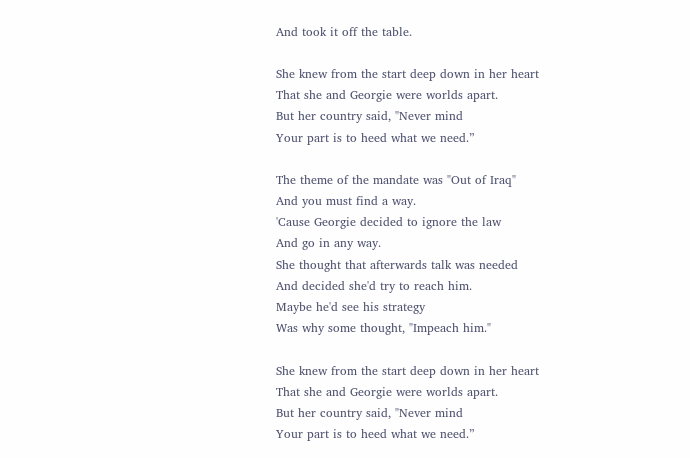And took it off the table.

She knew from the start deep down in her heart
That she and Georgie were worlds apart.
But her country said, "Never mind
Your part is to heed what we need.”

The theme of the mandate was "Out of Iraq"
And you must find a way.
'Cause Georgie decided to ignore the law
And go in any way.
She thought that afterwards talk was needed
And decided she'd try to reach him.
Maybe he'd see his strategy
Was why some thought, "Impeach him."

She knew from the start deep down in her heart
That she and Georgie were worlds apart.
But her country said, "Never mind
Your part is to heed what we need.”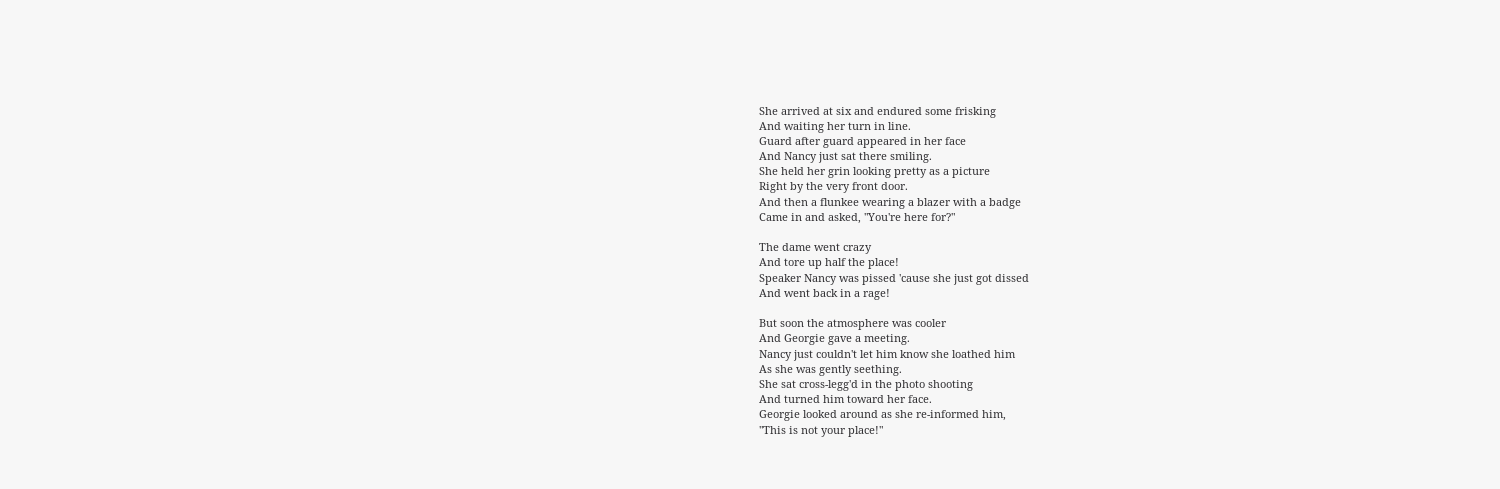She arrived at six and endured some frisking
And waiting her turn in line.
Guard after guard appeared in her face
And Nancy just sat there smiling.
She held her grin looking pretty as a picture
Right by the very front door.
And then a flunkee wearing a blazer with a badge
Came in and asked, "You're here for?"

The dame went crazy
And tore up half the place!
Speaker Nancy was pissed 'cause she just got dissed
And went back in a rage!

But soon the atmosphere was cooler
And Georgie gave a meeting.
Nancy just couldn't let him know she loathed him
As she was gently seething.
She sat cross-legg'd in the photo shooting
And turned him toward her face.
Georgie looked around as she re-informed him,
"This is not your place!"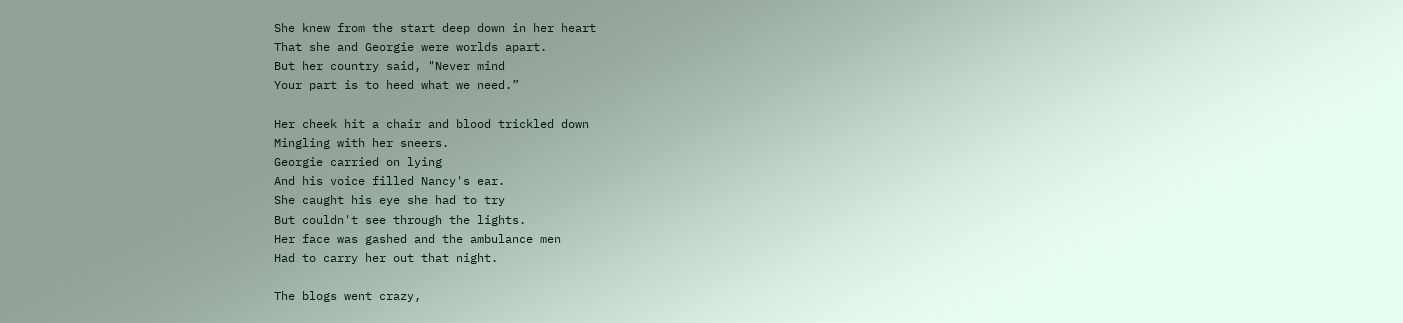She knew from the start deep down in her heart
That she and Georgie were worlds apart.
But her country said, "Never mind
Your part is to heed what we need.”

Her cheek hit a chair and blood trickled down
Mingling with her sneers.
Georgie carried on lying
And his voice filled Nancy's ear.
She caught his eye she had to try
But couldn't see through the lights.
Her face was gashed and the ambulance men
Had to carry her out that night.

The blogs went crazy,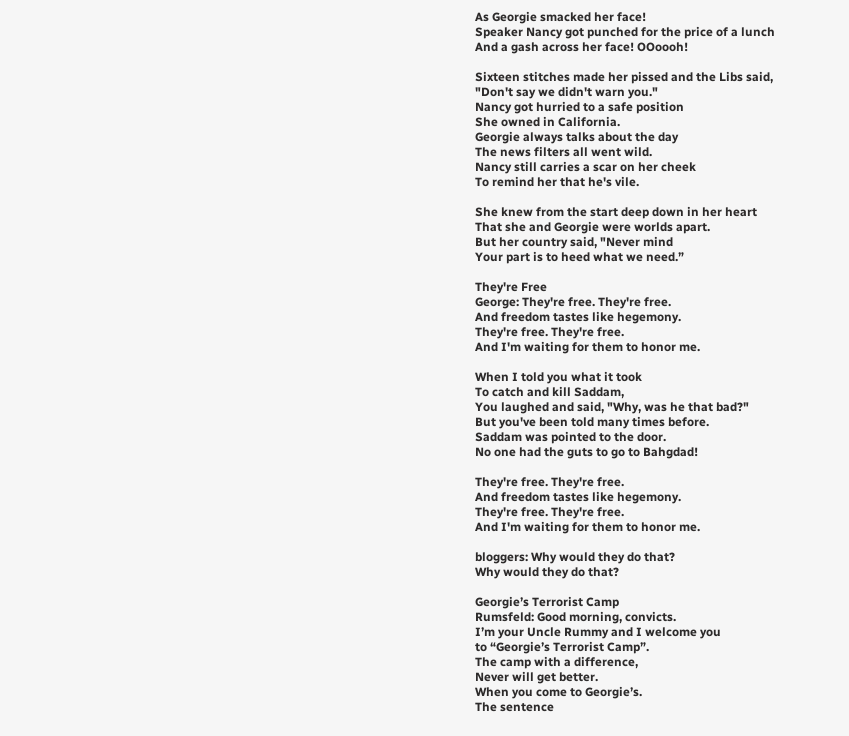As Georgie smacked her face!
Speaker Nancy got punched for the price of a lunch
And a gash across her face! OOoooh!

Sixteen stitches made her pissed and the Libs said,
"Don't say we didn't warn you."
Nancy got hurried to a safe position
She owned in California.
Georgie always talks about the day
The news filters all went wild.
Nancy still carries a scar on her cheek
To remind her that he's vile.

She knew from the start deep down in her heart
That she and Georgie were worlds apart.
But her country said, "Never mind
Your part is to heed what we need.”

They're Free
George: They're free. They're free.
And freedom tastes like hegemony.
They're free. They're free.
And I'm waiting for them to honor me.

When I told you what it took
To catch and kill Saddam,
You laughed and said, "Why, was he that bad?"
But you've been told many times before.
Saddam was pointed to the door.
No one had the guts to go to Bahgdad!

They're free. They're free.
And freedom tastes like hegemony.
They're free. They're free.
And I'm waiting for them to honor me.

bloggers: Why would they do that?
Why would they do that?

Georgie’s Terrorist Camp
Rumsfeld: Good morning, convicts.
I’m your Uncle Rummy and I welcome you
to “Georgie’s Terrorist Camp”.
The camp with a difference,
Never will get better.
When you come to Georgie’s.
The sentence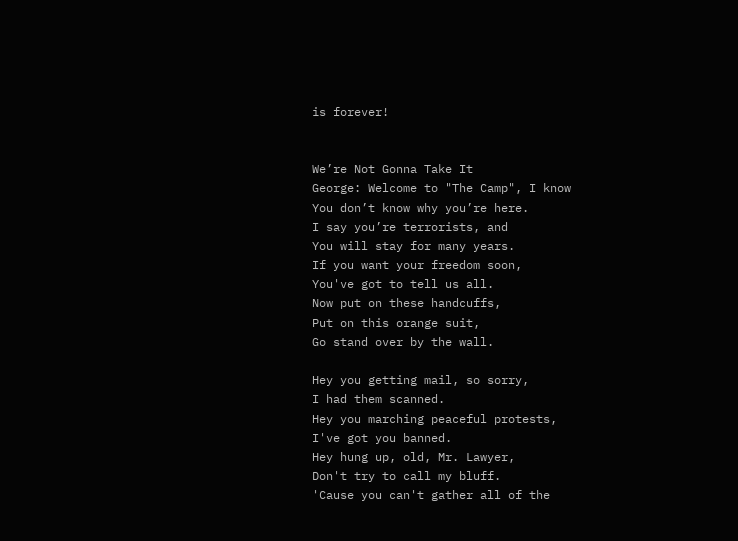is forever!


We’re Not Gonna Take It
George: Welcome to "The Camp", I know
You don’t know why you’re here.
I say you’re terrorists, and
You will stay for many years.
If you want your freedom soon,
You've got to tell us all.
Now put on these handcuffs,
Put on this orange suit,
Go stand over by the wall.

Hey you getting mail, so sorry,
I had them scanned.
Hey you marching peaceful protests,
I've got you banned.
Hey hung up, old, Mr. Lawyer,
Don't try to call my bluff.
'Cause you can't gather all of the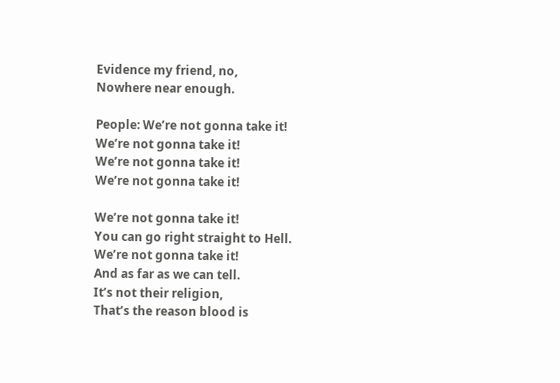Evidence my friend, no,
Nowhere near enough.

People: We’re not gonna take it!
We’re not gonna take it!
We’re not gonna take it!
We’re not gonna take it!

We’re not gonna take it!
You can go right straight to Hell.
We’re not gonna take it!
And as far as we can tell.
It’s not their religion,
That’s the reason blood is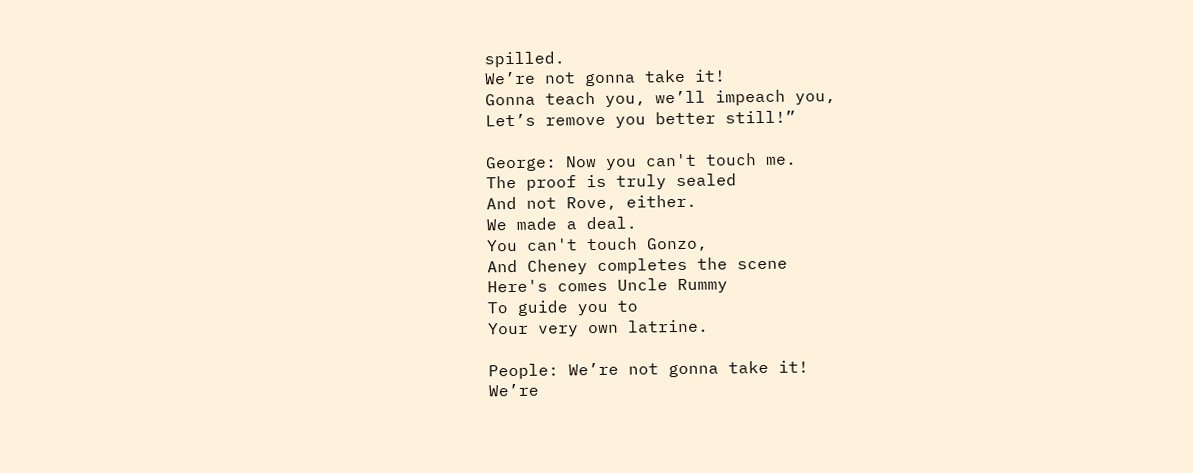spilled.
We’re not gonna take it!
Gonna teach you, we’ll impeach you,
Let’s remove you better still!”

George: Now you can't touch me.
The proof is truly sealed
And not Rove, either.
We made a deal.
You can't touch Gonzo,
And Cheney completes the scene
Here's comes Uncle Rummy
To guide you to
Your very own latrine.

People: We’re not gonna take it!
We’re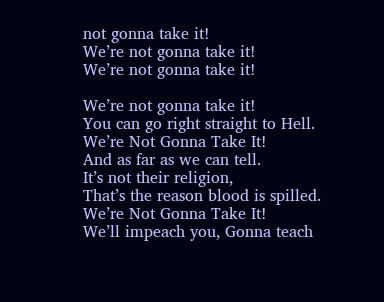not gonna take it!
We’re not gonna take it!
We’re not gonna take it!

We’re not gonna take it!
You can go right straight to Hell.
We’re Not Gonna Take It!
And as far as we can tell.
It’s not their religion,
That’s the reason blood is spilled.
We’re Not Gonna Take It!
We’ll impeach you, Gonna teach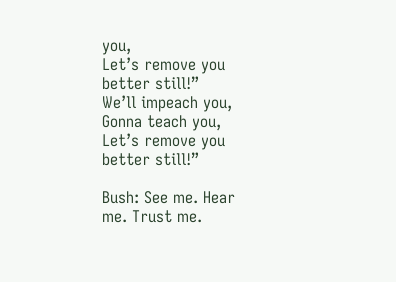you,
Let’s remove you better still!”
We’ll impeach you, Gonna teach you,
Let’s remove you better still!”

Bush: See me. Hear me. Trust me.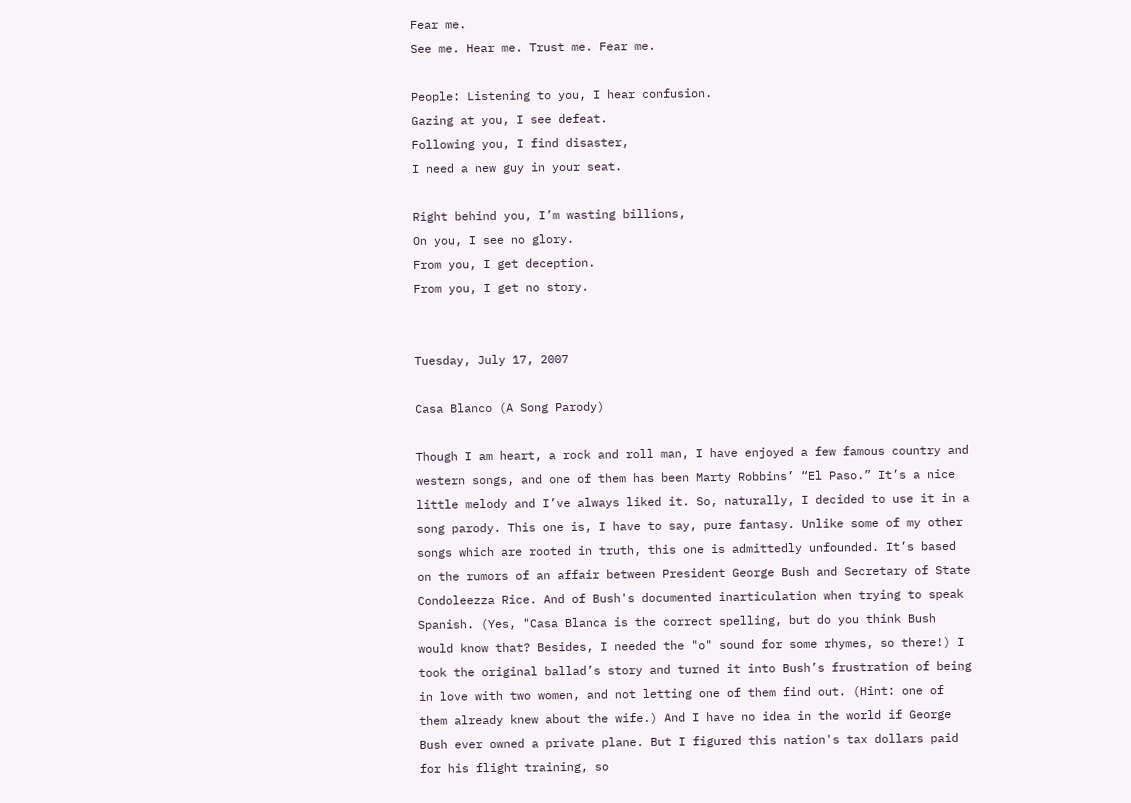Fear me.
See me. Hear me. Trust me. Fear me.

People: Listening to you, I hear confusion.
Gazing at you, I see defeat.
Following you, I find disaster,
I need a new guy in your seat.

Right behind you, I’m wasting billions,
On you, I see no glory.
From you, I get deception.
From you, I get no story.


Tuesday, July 17, 2007

Casa Blanco (A Song Parody)

Though I am heart, a rock and roll man, I have enjoyed a few famous country and western songs, and one of them has been Marty Robbins’ “El Paso.” It’s a nice little melody and I’ve always liked it. So, naturally, I decided to use it in a song parody. This one is, I have to say, pure fantasy. Unlike some of my other songs which are rooted in truth, this one is admittedly unfounded. It’s based on the rumors of an affair between President George Bush and Secretary of State Condoleezza Rice. And of Bush's documented inarticulation when trying to speak Spanish. (Yes, "Casa Blanca is the correct spelling, but do you think Bush would know that? Besides, I needed the "o" sound for some rhymes, so there!) I took the original ballad’s story and turned it into Bush’s frustration of being in love with two women, and not letting one of them find out. (Hint: one of them already knew about the wife.) And I have no idea in the world if George Bush ever owned a private plane. But I figured this nation's tax dollars paid for his flight training, so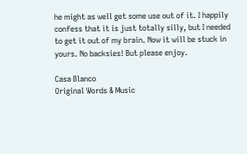he might as well get some use out of it. I happily confess that it is just totally silly, but I needed to get it out of my brain. Now it will be stuck in yours. No backsies! But please enjoy.

Casa Blanco
Original Words & Music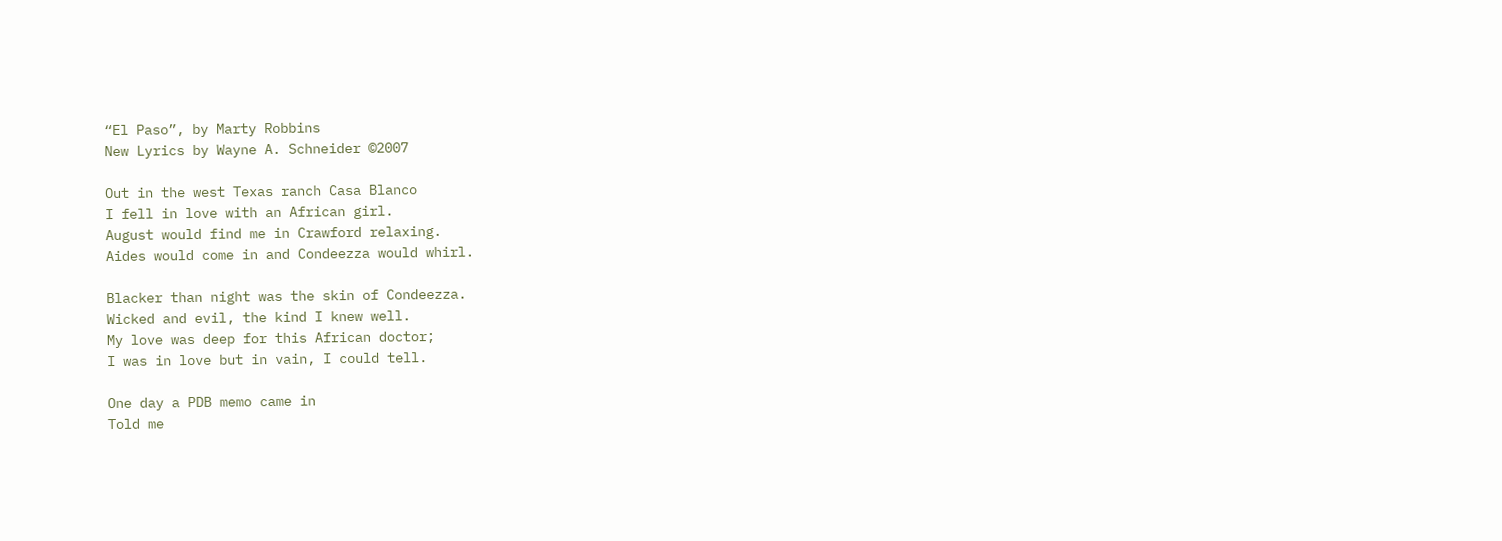“El Paso”, by Marty Robbins
New Lyrics by Wayne A. Schneider ©2007

Out in the west Texas ranch Casa Blanco
I fell in love with an African girl.
August would find me in Crawford relaxing.
Aides would come in and Condeezza would whirl.

Blacker than night was the skin of Condeezza.
Wicked and evil, the kind I knew well.
My love was deep for this African doctor;
I was in love but in vain, I could tell.

One day a PDB memo came in
Told me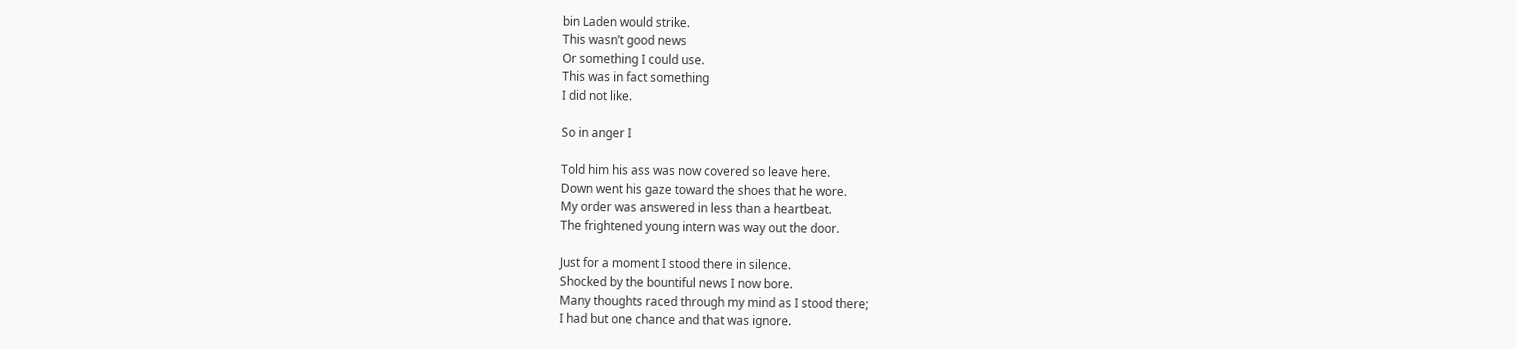bin Laden would strike.
This wasn’t good news
Or something I could use.
This was in fact something
I did not like.

So in anger I

Told him his ass was now covered so leave here.
Down went his gaze toward the shoes that he wore.
My order was answered in less than a heartbeat.
The frightened young intern was way out the door.

Just for a moment I stood there in silence.
Shocked by the bountiful news I now bore.
Many thoughts raced through my mind as I stood there;
I had but one chance and that was ignore.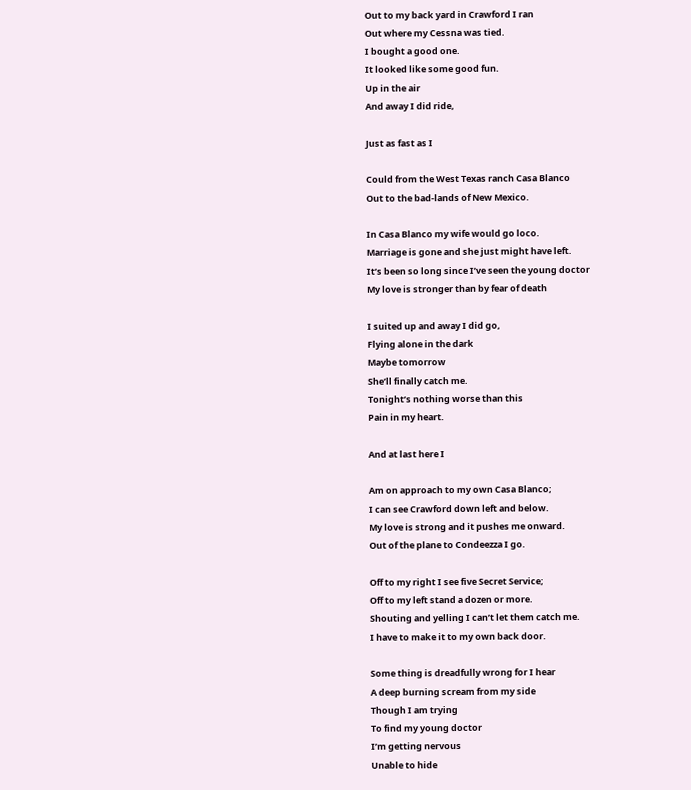Out to my back yard in Crawford I ran
Out where my Cessna was tied.
I bought a good one.
It looked like some good fun.
Up in the air
And away I did ride,

Just as fast as I

Could from the West Texas ranch Casa Blanco
Out to the bad-lands of New Mexico.

In Casa Blanco my wife would go loco.
Marriage is gone and she just might have left.
It’s been so long since I’ve seen the young doctor
My love is stronger than by fear of death

I suited up and away I did go,
Flying alone in the dark
Maybe tomorrow
She’ll finally catch me.
Tonight’s nothing worse than this
Pain in my heart.

And at last here I

Am on approach to my own Casa Blanco;
I can see Crawford down left and below.
My love is strong and it pushes me onward.
Out of the plane to Condeezza I go.

Off to my right I see five Secret Service;
Off to my left stand a dozen or more.
Shouting and yelling I can’t let them catch me.
I have to make it to my own back door.

Some thing is dreadfully wrong for I hear
A deep burning scream from my side
Though I am trying
To find my young doctor
I’m getting nervous
Unable to hide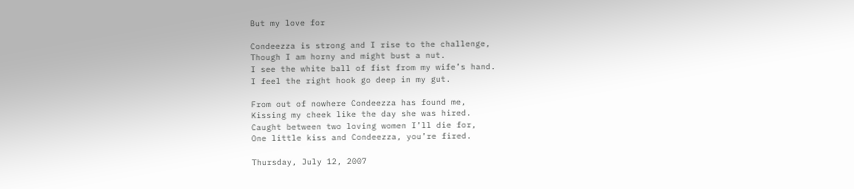But my love for

Condeezza is strong and I rise to the challenge,
Though I am horny and might bust a nut.
I see the white ball of fist from my wife’s hand.
I feel the right hook go deep in my gut.

From out of nowhere Condeezza has found me,
Kissing my cheek like the day she was hired.
Caught between two loving women I’ll die for,
One little kiss and Condeezza, you’re fired.

Thursday, July 12, 2007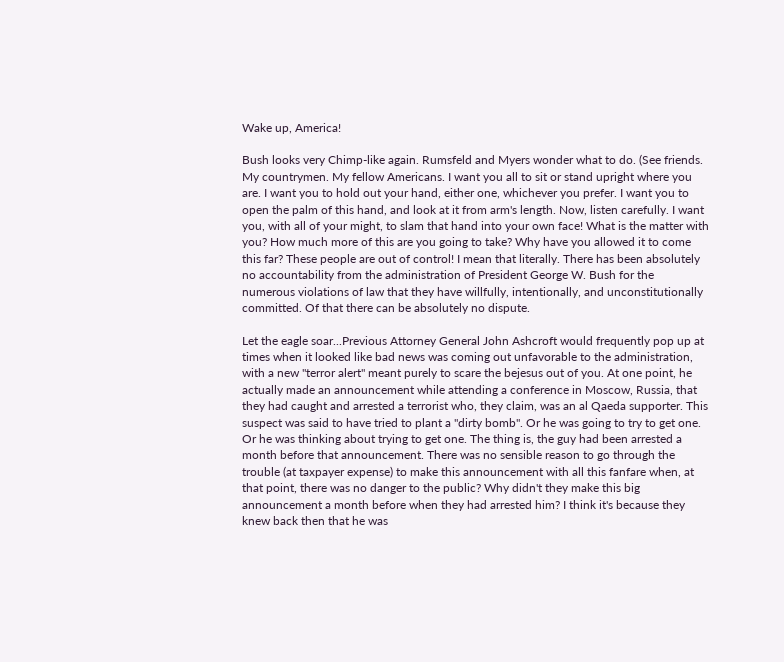Wake up, America!

Bush looks very Chimp-like again. Rumsfeld and Myers wonder what to do. (See friends. My countrymen. My fellow Americans. I want you all to sit or stand upright where you are. I want you to hold out your hand, either one, whichever you prefer. I want you to open the palm of this hand, and look at it from arm's length. Now, listen carefully. I want you, with all of your might, to slam that hand into your own face! What is the matter with you? How much more of this are you going to take? Why have you allowed it to come this far? These people are out of control! I mean that literally. There has been absolutely no accountability from the administration of President George W. Bush for the numerous violations of law that they have willfully, intentionally, and unconstitutionally committed. Of that there can be absolutely no dispute.

Let the eagle soar...Previous Attorney General John Ashcroft would frequently pop up at times when it looked like bad news was coming out unfavorable to the administration, with a new "terror alert" meant purely to scare the bejesus out of you. At one point, he actually made an announcement while attending a conference in Moscow, Russia, that they had caught and arrested a terrorist who, they claim, was an al Qaeda supporter. This suspect was said to have tried to plant a "dirty bomb". Or he was going to try to get one. Or he was thinking about trying to get one. The thing is, the guy had been arrested a month before that announcement. There was no sensible reason to go through the trouble (at taxpayer expense) to make this announcement with all this fanfare when, at that point, there was no danger to the public? Why didn't they make this big announcement a month before when they had arrested him? I think it's because they knew back then that he was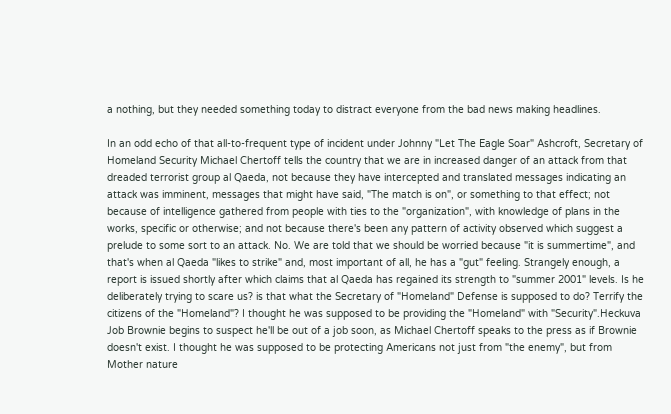a nothing, but they needed something today to distract everyone from the bad news making headlines.

In an odd echo of that all-to-frequent type of incident under Johnny "Let The Eagle Soar" Ashcroft, Secretary of Homeland Security Michael Chertoff tells the country that we are in increased danger of an attack from that dreaded terrorist group al Qaeda, not because they have intercepted and translated messages indicating an attack was imminent, messages that might have said, "The match is on", or something to that effect; not because of intelligence gathered from people with ties to the "organization", with knowledge of plans in the works, specific or otherwise; and not because there's been any pattern of activity observed which suggest a prelude to some sort to an attack. No. We are told that we should be worried because "it is summertime", and that's when al Qaeda "likes to strike" and, most important of all, he has a "gut" feeling. Strangely enough, a report is issued shortly after which claims that al Qaeda has regained its strength to "summer 2001" levels. Is he deliberately trying to scare us? is that what the Secretary of "Homeland" Defense is supposed to do? Terrify the citizens of the "Homeland"? I thought he was supposed to be providing the "Homeland" with "Security".Heckuva Job Brownie begins to suspect he'll be out of a job soon, as Michael Chertoff speaks to the press as if Brownie doesn't exist. I thought he was supposed to be protecting Americans not just from "the enemy", but from Mother nature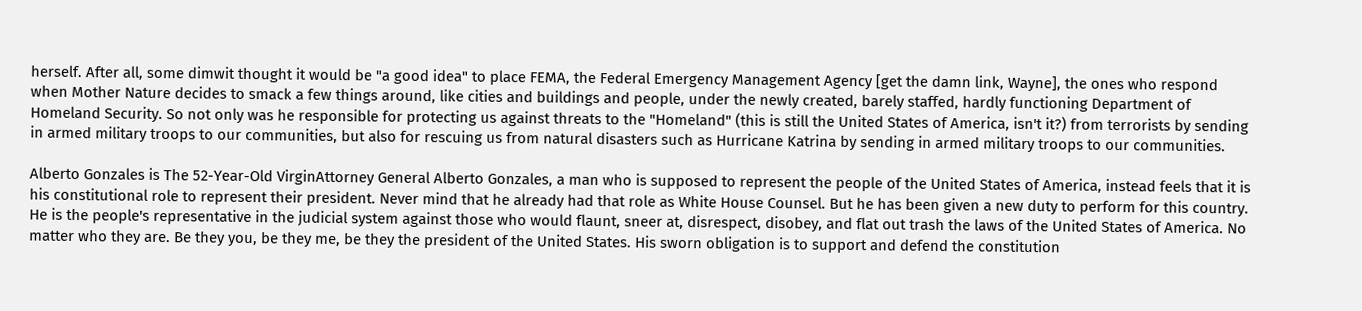herself. After all, some dimwit thought it would be "a good idea" to place FEMA, the Federal Emergency Management Agency [get the damn link, Wayne], the ones who respond when Mother Nature decides to smack a few things around, like cities and buildings and people, under the newly created, barely staffed, hardly functioning Department of Homeland Security. So not only was he responsible for protecting us against threats to the "Homeland" (this is still the United States of America, isn't it?) from terrorists by sending in armed military troops to our communities, but also for rescuing us from natural disasters such as Hurricane Katrina by sending in armed military troops to our communities.

Alberto Gonzales is The 52-Year-Old VirginAttorney General Alberto Gonzales, a man who is supposed to represent the people of the United States of America, instead feels that it is his constitutional role to represent their president. Never mind that he already had that role as White House Counsel. But he has been given a new duty to perform for this country. He is the people's representative in the judicial system against those who would flaunt, sneer at, disrespect, disobey, and flat out trash the laws of the United States of America. No matter who they are. Be they you, be they me, be they the president of the United States. His sworn obligation is to support and defend the constitution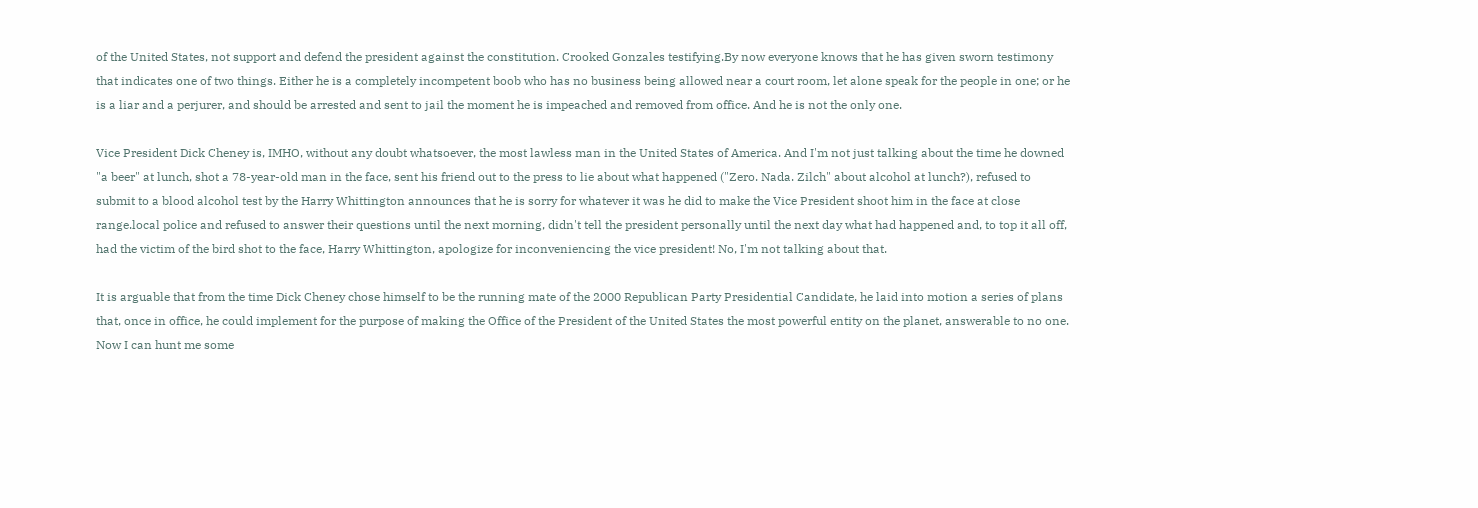of the United States, not support and defend the president against the constitution. Crooked Gonzales testifying.By now everyone knows that he has given sworn testimony that indicates one of two things. Either he is a completely incompetent boob who has no business being allowed near a court room, let alone speak for the people in one; or he is a liar and a perjurer, and should be arrested and sent to jail the moment he is impeached and removed from office. And he is not the only one.

Vice President Dick Cheney is, IMHO, without any doubt whatsoever, the most lawless man in the United States of America. And I'm not just talking about the time he downed "a beer" at lunch, shot a 78-year-old man in the face, sent his friend out to the press to lie about what happened ("Zero. Nada. Zilch" about alcohol at lunch?), refused to submit to a blood alcohol test by the Harry Whittington announces that he is sorry for whatever it was he did to make the Vice President shoot him in the face at close range.local police and refused to answer their questions until the next morning, didn't tell the president personally until the next day what had happened and, to top it all off, had the victim of the bird shot to the face, Harry Whittington, apologize for inconveniencing the vice president! No, I'm not talking about that.

It is arguable that from the time Dick Cheney chose himself to be the running mate of the 2000 Republican Party Presidential Candidate, he laid into motion a series of plans that, once in office, he could implement for the purpose of making the Office of the President of the United States the most powerful entity on the planet, answerable to no one. Now I can hunt me some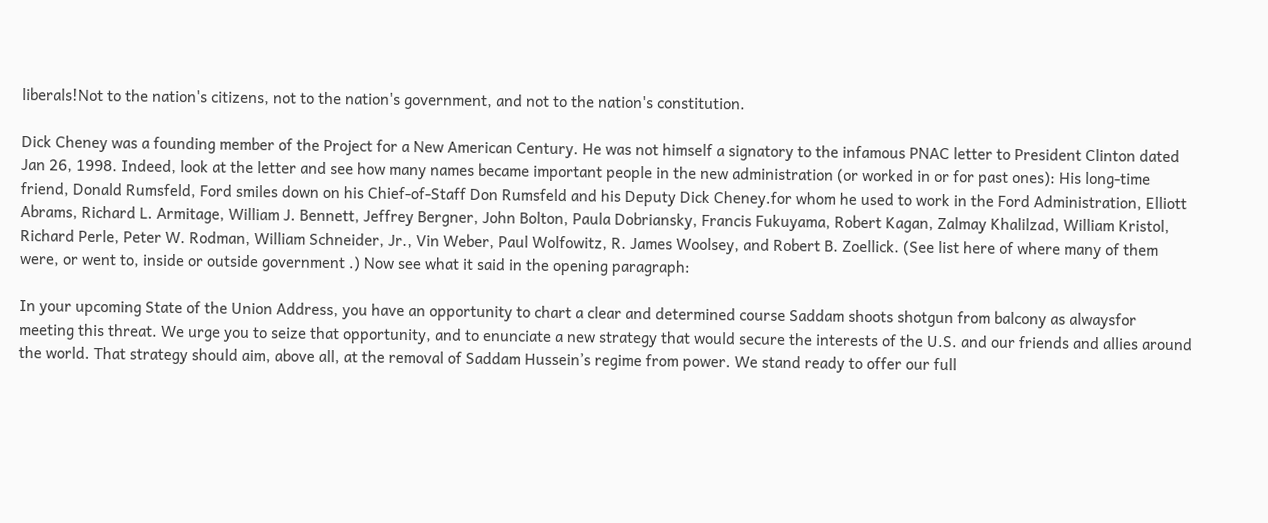liberals!Not to the nation's citizens, not to the nation's government, and not to the nation's constitution.

Dick Cheney was a founding member of the Project for a New American Century. He was not himself a signatory to the infamous PNAC letter to President Clinton dated Jan 26, 1998. Indeed, look at the letter and see how many names became important people in the new administration (or worked in or for past ones): His long-time friend, Donald Rumsfeld, Ford smiles down on his Chief-of-Staff Don Rumsfeld and his Deputy Dick Cheney.for whom he used to work in the Ford Administration, Elliott Abrams, Richard L. Armitage, William J. Bennett, Jeffrey Bergner, John Bolton, Paula Dobriansky, Francis Fukuyama, Robert Kagan, Zalmay Khalilzad, William Kristol, Richard Perle, Peter W. Rodman, William Schneider, Jr., Vin Weber, Paul Wolfowitz, R. James Woolsey, and Robert B. Zoellick. (See list here of where many of them were, or went to, inside or outside government .) Now see what it said in the opening paragraph:

In your upcoming State of the Union Address, you have an opportunity to chart a clear and determined course Saddam shoots shotgun from balcony as alwaysfor meeting this threat. We urge you to seize that opportunity, and to enunciate a new strategy that would secure the interests of the U.S. and our friends and allies around the world. That strategy should aim, above all, at the removal of Saddam Hussein’s regime from power. We stand ready to offer our full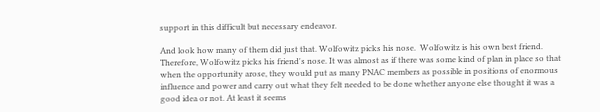support in this difficult but necessary endeavor.

And look how many of them did just that. Wolfowitz picks his nose.  Wolfowitz is his own best friend.  Therefore, Wolfowitz picks his friend's nose. It was almost as if there was some kind of plan in place so that when the opportunity arose, they would put as many PNAC members as possible in positions of enormous influence and power and carry out what they felt needed to be done whether anyone else thought it was a good idea or not. At least it seems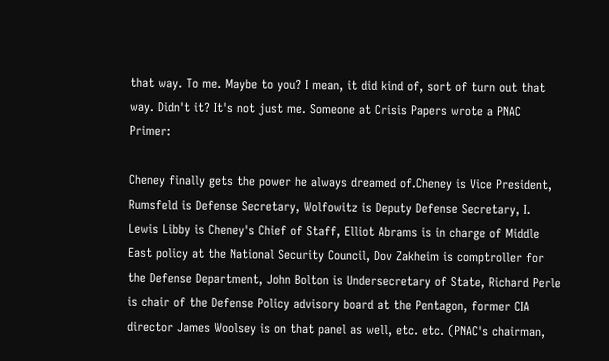that way. To me. Maybe to you? I mean, it did kind of, sort of turn out that way. Didn't it? It's not just me. Someone at Crisis Papers wrote a PNAC Primer:

Cheney finally gets the power he always dreamed of.Cheney is Vice President, Rumsfeld is Defense Secretary, Wolfowitz is Deputy Defense Secretary, I. Lewis Libby is Cheney's Chief of Staff, Elliot Abrams is in charge of Middle East policy at the National Security Council, Dov Zakheim is comptroller for the Defense Department, John Bolton is Undersecretary of State, Richard Perle is chair of the Defense Policy advisory board at the Pentagon, former CIA director James Woolsey is on that panel as well, etc. etc. (PNAC's chairman,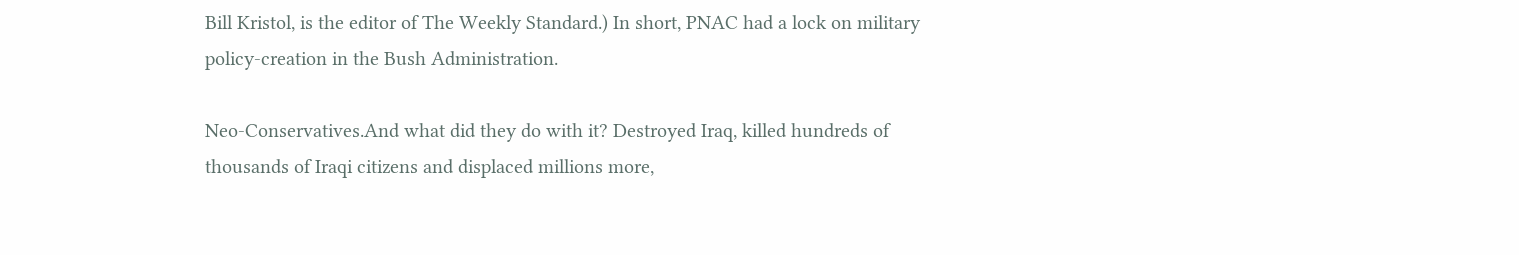Bill Kristol, is the editor of The Weekly Standard.) In short, PNAC had a lock on military policy-creation in the Bush Administration.

Neo-Conservatives.And what did they do with it? Destroyed Iraq, killed hundreds of thousands of Iraqi citizens and displaced millions more,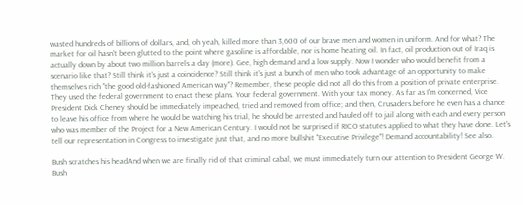wasted hundreds of billions of dollars, and, oh yeah, killed more than 3,600 of our brave men and women in uniform. And for what? The market for oil hasn't been glutted to the point where gasoline is affordable, nor is home heating oil. In fact, oil production out of Iraq is actually down by about two million barrels a day (more). Gee, high demand and a low supply. Now I wonder who would benefit from a scenario like that? Still think it's just a coincidence? Still think it's just a bunch of men who took advantage of an opportunity to make themselves rich "the good old-fashioned American way"? Remember, these people did not all do this from a position of private enterprise. They used the federal government to enact these plans. Your federal government. With your tax money. As far as I'm concerned, Vice President Dick Cheney should be immediately impeached, tried and removed from office; and then, Crusaders.before he even has a chance to leave his office from where he would be watching his trial, he should be arrested and hauled off to jail along with each and every person who was member of the Project for a New American Century. I would not be surprised if RICO statutes applied to what they have done. Let's tell our representation in Congress to investigate just that, and no more bullshit "Executive Privilege"! Demand accountability! See also.

Bush scratches his headAnd when we are finally rid of that criminal cabal, we must immediately turn our attention to President George W. Bush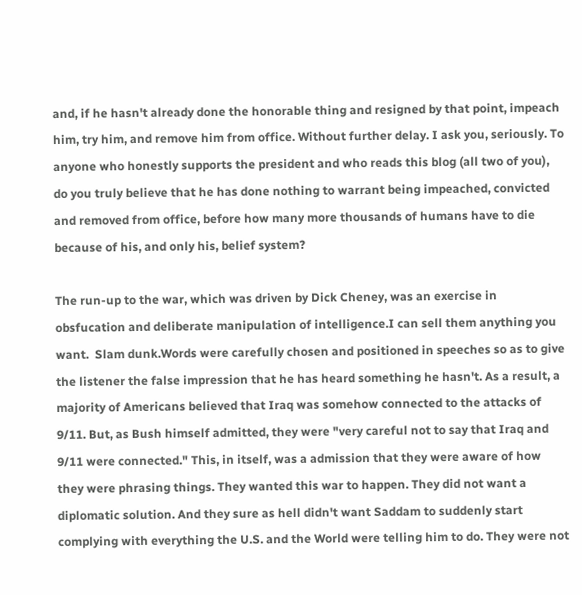and, if he hasn't already done the honorable thing and resigned by that point, impeach him, try him, and remove him from office. Without further delay. I ask you, seriously. To anyone who honestly supports the president and who reads this blog (all two of you), do you truly believe that he has done nothing to warrant being impeached, convicted and removed from office, before how many more thousands of humans have to die because of his, and only his, belief system?

The run-up to the war, which was driven by Dick Cheney, was an exercise in obsfucation and deliberate manipulation of intelligence.I can sell them anything you want.  Slam dunk.Words were carefully chosen and positioned in speeches so as to give the listener the false impression that he has heard something he hasn't. As a result, a majority of Americans believed that Iraq was somehow connected to the attacks of 9/11. But, as Bush himself admitted, they were "very careful not to say that Iraq and 9/11 were connected." This, in itself, was a admission that they were aware of how they were phrasing things. They wanted this war to happen. They did not want a diplomatic solution. And they sure as hell didn't want Saddam to suddenly start complying with everything the U.S. and the World were telling him to do. They were not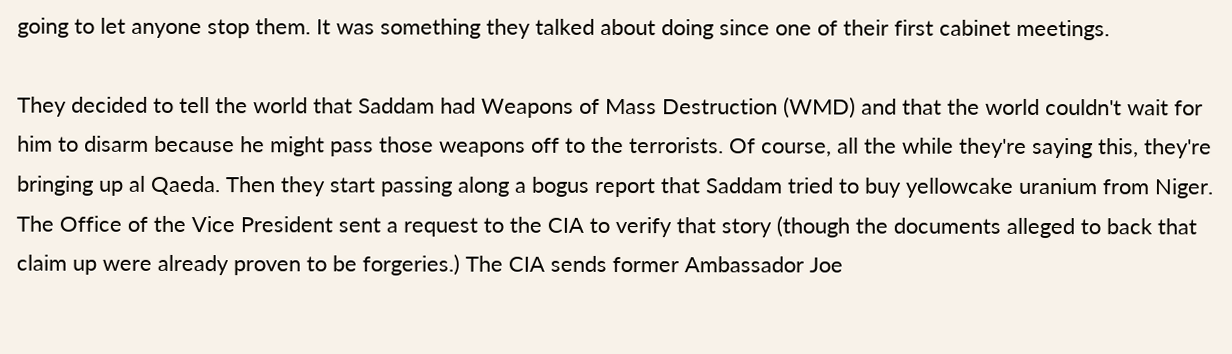going to let anyone stop them. It was something they talked about doing since one of their first cabinet meetings.

They decided to tell the world that Saddam had Weapons of Mass Destruction (WMD) and that the world couldn't wait for him to disarm because he might pass those weapons off to the terrorists. Of course, all the while they're saying this, they're bringing up al Qaeda. Then they start passing along a bogus report that Saddam tried to buy yellowcake uranium from Niger. The Office of the Vice President sent a request to the CIA to verify that story (though the documents alleged to back that claim up were already proven to be forgeries.) The CIA sends former Ambassador Joe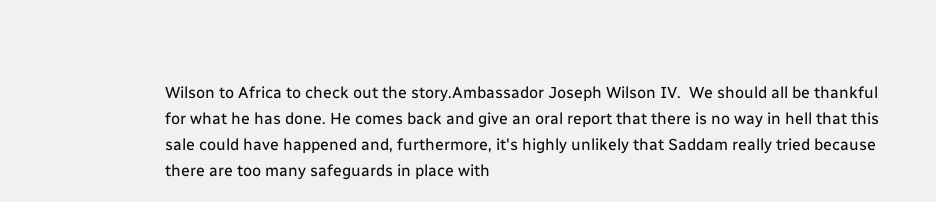Wilson to Africa to check out the story.Ambassador Joseph Wilson IV.  We should all be thankful for what he has done. He comes back and give an oral report that there is no way in hell that this sale could have happened and, furthermore, it's highly unlikely that Saddam really tried because there are too many safeguards in place with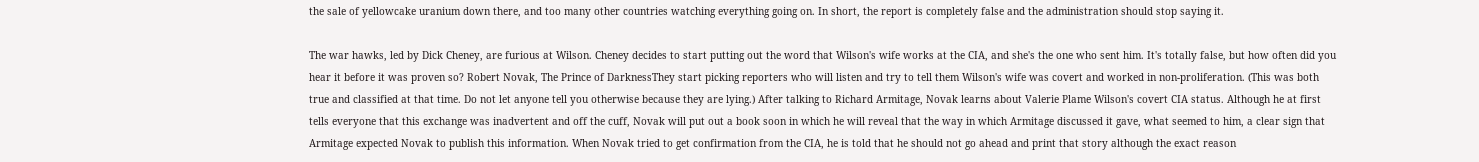the sale of yellowcake uranium down there, and too many other countries watching everything going on. In short, the report is completely false and the administration should stop saying it.

The war hawks, led by Dick Cheney, are furious at Wilson. Cheney decides to start putting out the word that Wilson's wife works at the CIA, and she's the one who sent him. It's totally false, but how often did you hear it before it was proven so? Robert Novak, The Prince of DarknessThey start picking reporters who will listen and try to tell them Wilson's wife was covert and worked in non-proliferation. (This was both true and classified at that time. Do not let anyone tell you otherwise because they are lying.) After talking to Richard Armitage, Novak learns about Valerie Plame Wilson's covert CIA status. Although he at first tells everyone that this exchange was inadvertent and off the cuff, Novak will put out a book soon in which he will reveal that the way in which Armitage discussed it gave, what seemed to him, a clear sign that Armitage expected Novak to publish this information. When Novak tried to get confirmation from the CIA, he is told that he should not go ahead and print that story although the exact reason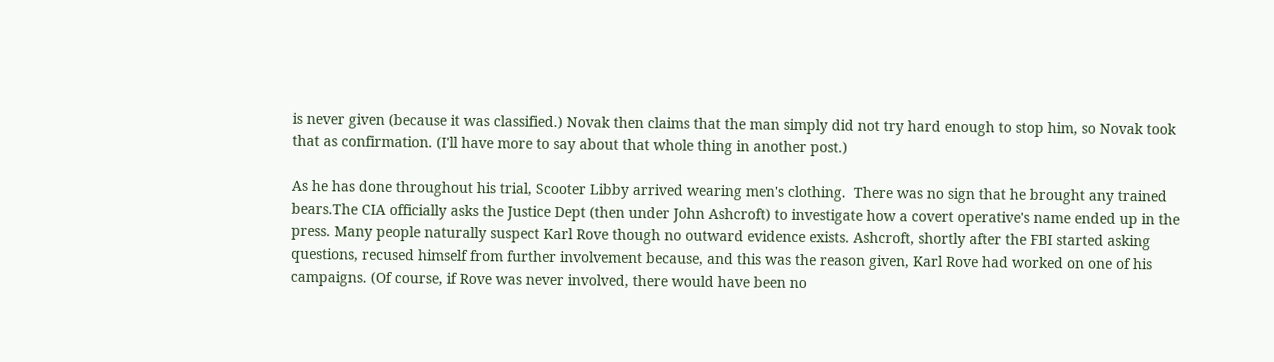is never given (because it was classified.) Novak then claims that the man simply did not try hard enough to stop him, so Novak took that as confirmation. (I'll have more to say about that whole thing in another post.)

As he has done throughout his trial, Scooter Libby arrived wearing men's clothing.  There was no sign that he brought any trained bears.The CIA officially asks the Justice Dept (then under John Ashcroft) to investigate how a covert operative's name ended up in the press. Many people naturally suspect Karl Rove though no outward evidence exists. Ashcroft, shortly after the FBI started asking questions, recused himself from further involvement because, and this was the reason given, Karl Rove had worked on one of his campaigns. (Of course, if Rove was never involved, there would have been no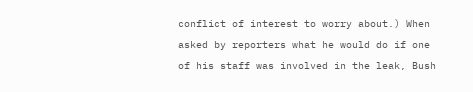conflict of interest to worry about.) When asked by reporters what he would do if one of his staff was involved in the leak, Bush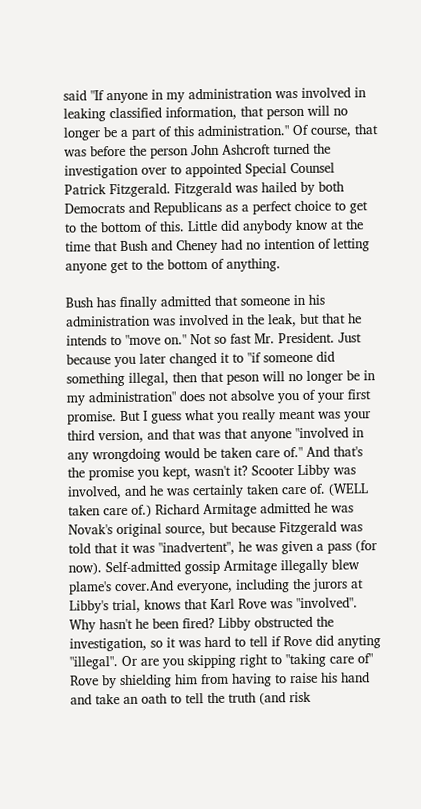said "If anyone in my administration was involved in leaking classified information, that person will no longer be a part of this administration." Of course, that was before the person John Ashcroft turned the investigation over to appointed Special Counsel Patrick Fitzgerald. Fitzgerald was hailed by both Democrats and Republicans as a perfect choice to get to the bottom of this. Little did anybody know at the time that Bush and Cheney had no intention of letting anyone get to the bottom of anything.

Bush has finally admitted that someone in his administration was involved in the leak, but that he intends to "move on." Not so fast Mr. President. Just because you later changed it to "if someone did something illegal, then that peson will no longer be in my administration" does not absolve you of your first promise. But I guess what you really meant was your third version, and that was that anyone "involved in any wrongdoing would be taken care of." And that's the promise you kept, wasn't it? Scooter Libby was involved, and he was certainly taken care of. (WELL taken care of.) Richard Armitage admitted he was Novak's original source, but because Fitzgerald was told that it was "inadvertent", he was given a pass (for now). Self-admitted gossip Armitage illegally blew plame's cover.And everyone, including the jurors at Libby's trial, knows that Karl Rove was "involved". Why hasn't he been fired? Libby obstructed the investigation, so it was hard to tell if Rove did anyting "illegal". Or are you skipping right to "taking care of" Rove by shielding him from having to raise his hand and take an oath to tell the truth (and risk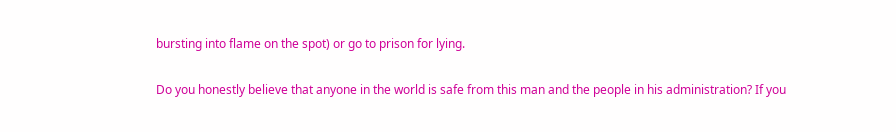bursting into flame on the spot) or go to prison for lying.

Do you honestly believe that anyone in the world is safe from this man and the people in his administration? If you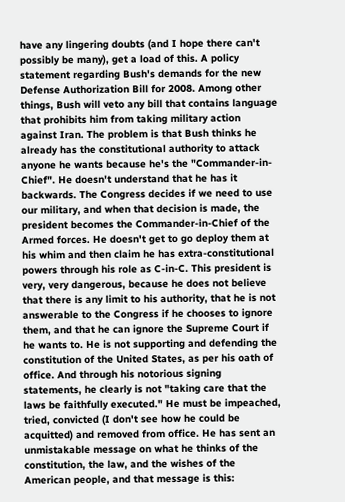have any lingering doubts (and I hope there can't possibly be many), get a load of this. A policy statement regarding Bush's demands for the new Defense Authorization Bill for 2008. Among other things, Bush will veto any bill that contains language that prohibits him from taking military action against Iran. The problem is that Bush thinks he already has the constitutional authority to attack anyone he wants because he's the "Commander-in-Chief". He doesn't understand that he has it backwards. The Congress decides if we need to use our military, and when that decision is made, the president becomes the Commander-in-Chief of the Armed forces. He doesn't get to go deploy them at his whim and then claim he has extra-constitutional powers through his role as C-in-C. This president is very, very dangerous, because he does not believe that there is any limit to his authority, that he is not answerable to the Congress if he chooses to ignore them, and that he can ignore the Supreme Court if he wants to. He is not supporting and defending the constitution of the United States, as per his oath of office. And through his notorious signing statements, he clearly is not "taking care that the laws be faithfully executed." He must be impeached, tried, convicted (I don't see how he could be acquitted) and removed from office. He has sent an unmistakable message on what he thinks of the constitution, the law, and the wishes of the American people, and that message is this: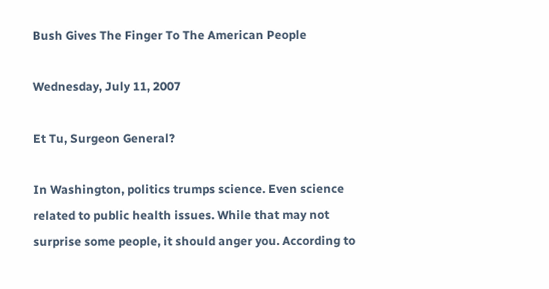Bush Gives The Finger To The American People

Wednesday, July 11, 2007

Et Tu, Surgeon General?

In Washington, politics trumps science. Even science related to public health issues. While that may not surprise some people, it should anger you. According to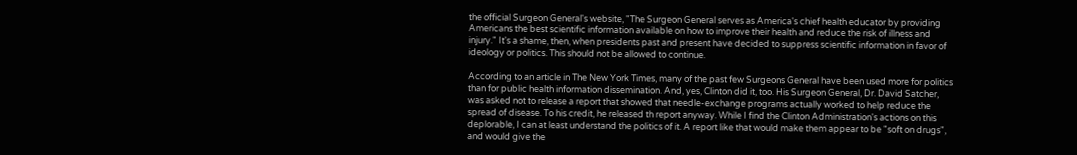the official Surgeon General's website, "The Surgeon General serves as America's chief health educator by providing Americans the best scientific information available on how to improve their health and reduce the risk of illness and injury." It's a shame, then, when presidents past and present have decided to suppress scientific information in favor of ideology or politics. This should not be allowed to continue.

According to an article in The New York Times, many of the past few Surgeons General have been used more for politics than for public health information dissemination. And, yes, Clinton did it, too. His Surgeon General, Dr. David Satcher, was asked not to release a report that showed that needle-exchange programs actually worked to help reduce the spread of disease. To his credit, he released th report anyway. While I find the Clinton Administration's actions on this deplorable, I can at least understand the politics of it. A report like that would make them appear to be "soft on drugs", and would give the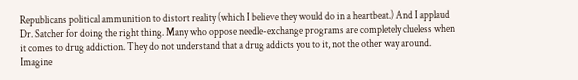Republicans political ammunition to distort reality (which I believe they would do in a heartbeat.) And I applaud Dr. Satcher for doing the right thing. Many who oppose needle-exchange programs are completely clueless when it comes to drug addiction. They do not understand that a drug addicts you to it, not the other way around. Imagine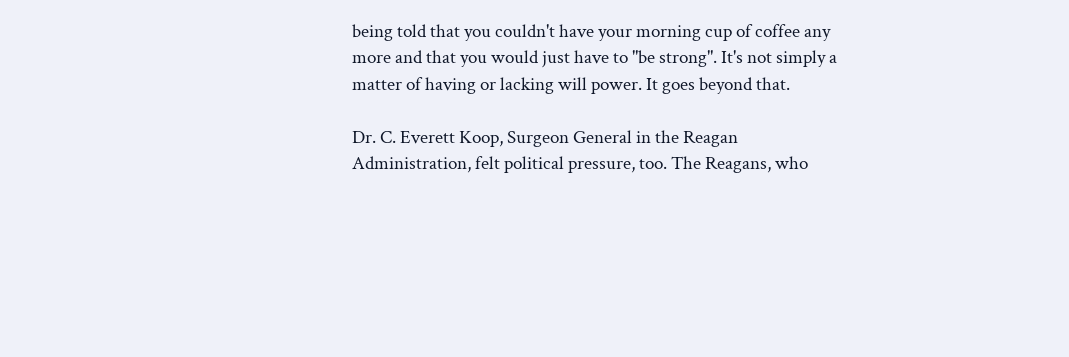being told that you couldn't have your morning cup of coffee any more and that you would just have to "be strong". It's not simply a matter of having or lacking will power. It goes beyond that.

Dr. C. Everett Koop, Surgeon General in the Reagan Administration, felt political pressure, too. The Reagans, who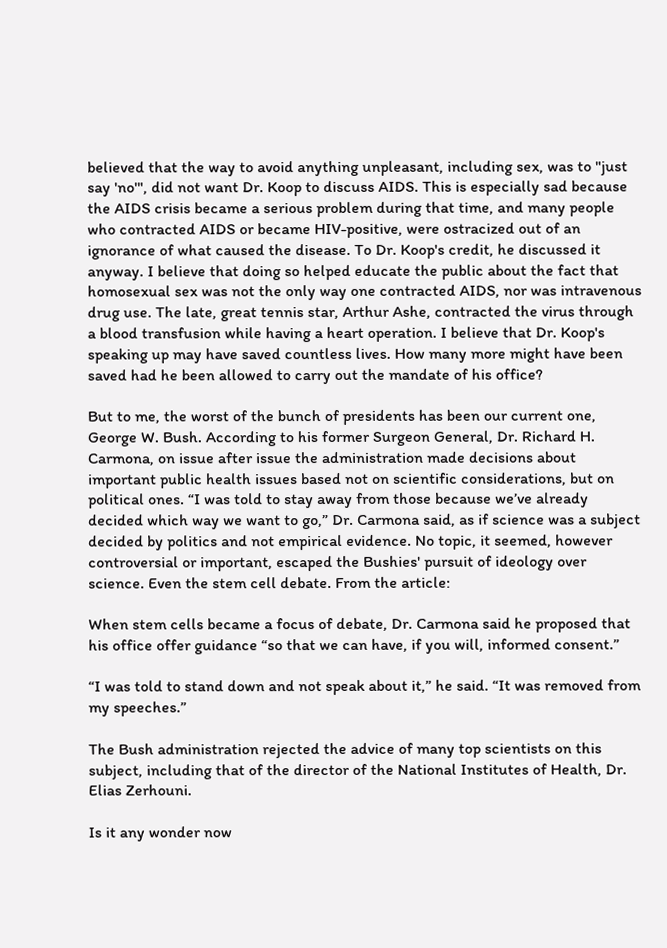believed that the way to avoid anything unpleasant, including sex, was to "just say 'no'", did not want Dr. Koop to discuss AIDS. This is especially sad because the AIDS crisis became a serious problem during that time, and many people who contracted AIDS or became HIV-positive, were ostracized out of an ignorance of what caused the disease. To Dr. Koop's credit, he discussed it anyway. I believe that doing so helped educate the public about the fact that homosexual sex was not the only way one contracted AIDS, nor was intravenous drug use. The late, great tennis star, Arthur Ashe, contracted the virus through a blood transfusion while having a heart operation. I believe that Dr. Koop's speaking up may have saved countless lives. How many more might have been saved had he been allowed to carry out the mandate of his office?

But to me, the worst of the bunch of presidents has been our current one, George W. Bush. According to his former Surgeon General, Dr. Richard H. Carmona, on issue after issue the administration made decisions about important public health issues based not on scientific considerations, but on political ones. “I was told to stay away from those because we’ve already decided which way we want to go,” Dr. Carmona said, as if science was a subject decided by politics and not empirical evidence. No topic, it seemed, however controversial or important, escaped the Bushies' pursuit of ideology over science. Even the stem cell debate. From the article:

When stem cells became a focus of debate, Dr. Carmona said he proposed that his office offer guidance “so that we can have, if you will, informed consent.”

“I was told to stand down and not speak about it,” he said. “It was removed from my speeches.”

The Bush administration rejected the advice of many top scientists on this subject, including that of the director of the National Institutes of Health, Dr. Elias Zerhouni.

Is it any wonder now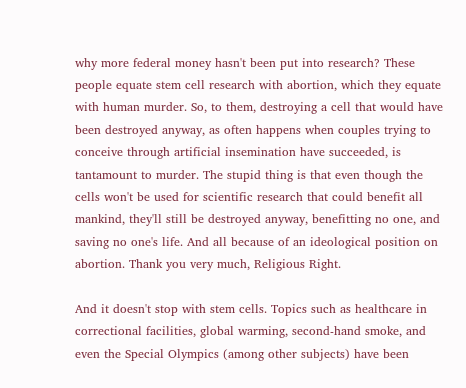why more federal money hasn't been put into research? These people equate stem cell research with abortion, which they equate with human murder. So, to them, destroying a cell that would have been destroyed anyway, as often happens when couples trying to conceive through artificial insemination have succeeded, is tantamount to murder. The stupid thing is that even though the cells won't be used for scientific research that could benefit all mankind, they'll still be destroyed anyway, benefitting no one, and saving no one's life. And all because of an ideological position on abortion. Thank you very much, Religious Right.

And it doesn't stop with stem cells. Topics such as healthcare in correctional facilities, global warming, second-hand smoke, and even the Special Olympics (among other subjects) have been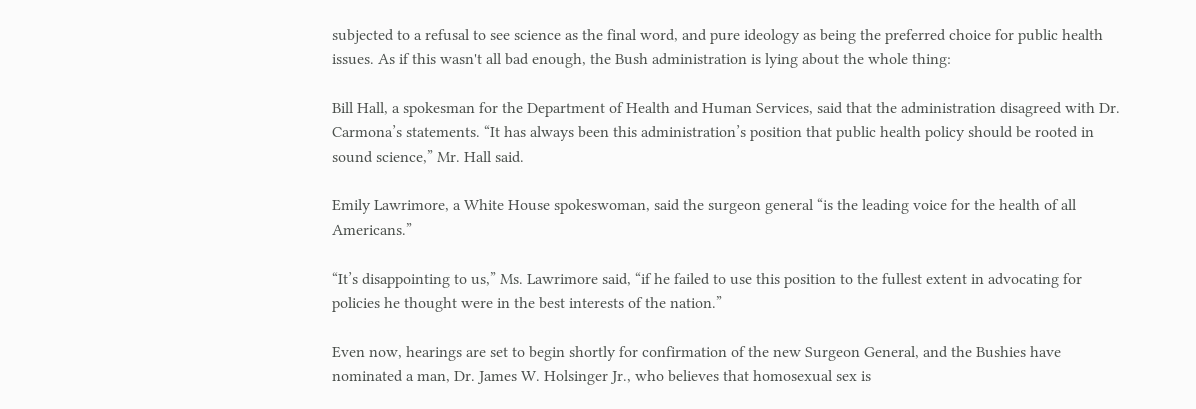subjected to a refusal to see science as the final word, and pure ideology as being the preferred choice for public health issues. As if this wasn't all bad enough, the Bush administration is lying about the whole thing:

Bill Hall, a spokesman for the Department of Health and Human Services, said that the administration disagreed with Dr. Carmona’s statements. “It has always been this administration’s position that public health policy should be rooted in sound science,” Mr. Hall said.

Emily Lawrimore, a White House spokeswoman, said the surgeon general “is the leading voice for the health of all Americans.”

“It’s disappointing to us,” Ms. Lawrimore said, “if he failed to use this position to the fullest extent in advocating for policies he thought were in the best interests of the nation.”

Even now, hearings are set to begin shortly for confirmation of the new Surgeon General, and the Bushies have nominated a man, Dr. James W. Holsinger Jr., who believes that homosexual sex is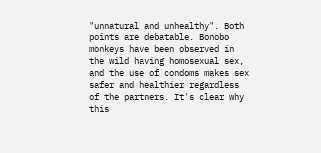"unnatural and unhealthy". Both points are debatable. Bonobo monkeys have been observed in the wild having homosexual sex, and the use of condoms makes sex safer and healthier regardless of the partners. It's clear why this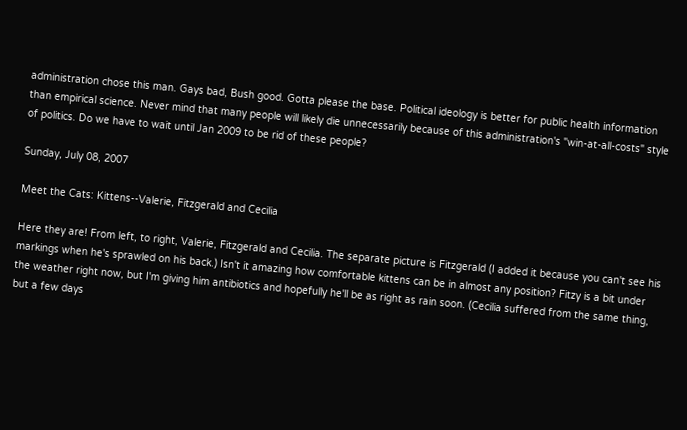administration chose this man. Gays bad, Bush good. Gotta please the base. Political ideology is better for public health information than empirical science. Never mind that many people will likely die unnecessarily because of this administration's "win-at-all-costs" style of politics. Do we have to wait until Jan 2009 to be rid of these people?

Sunday, July 08, 2007

Meet the Cats: Kittens--Valerie, Fitzgerald and Cecilia

Here they are! From left, to right, Valerie, Fitzgerald and Cecilia. The separate picture is Fitzgerald (I added it because you can't see his markings when he's sprawled on his back.) Isn't it amazing how comfortable kittens can be in almost any position? Fitzy is a bit under the weather right now, but I'm giving him antibiotics and hopefully he'll be as right as rain soon. (Cecilia suffered from the same thing, but a few days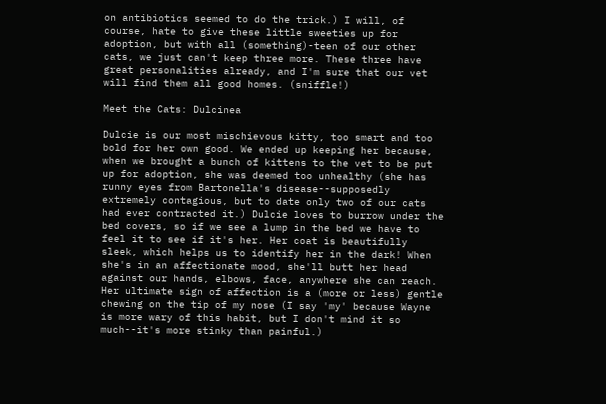on antibiotics seemed to do the trick.) I will, of course, hate to give these little sweeties up for adoption, but with all (something)-teen of our other cats, we just can't keep three more. These three have great personalities already, and I'm sure that our vet will find them all good homes. (sniffle!)

Meet the Cats: Dulcinea

Dulcie is our most mischievous kitty, too smart and too bold for her own good. We ended up keeping her because, when we brought a bunch of kittens to the vet to be put up for adoption, she was deemed too unhealthy (she has runny eyes from Bartonella's disease--supposedly extremely contagious, but to date only two of our cats had ever contracted it.) Dulcie loves to burrow under the bed covers, so if we see a lump in the bed we have to feel it to see if it's her. Her coat is beautifully sleek, which helps us to identify her in the dark! When she's in an affectionate mood, she'll butt her head against our hands, elbows, face, anywhere she can reach. Her ultimate sign of affection is a (more or less) gentle chewing on the tip of my nose (I say 'my' because Wayne is more wary of this habit, but I don't mind it so much--it's more stinky than painful.)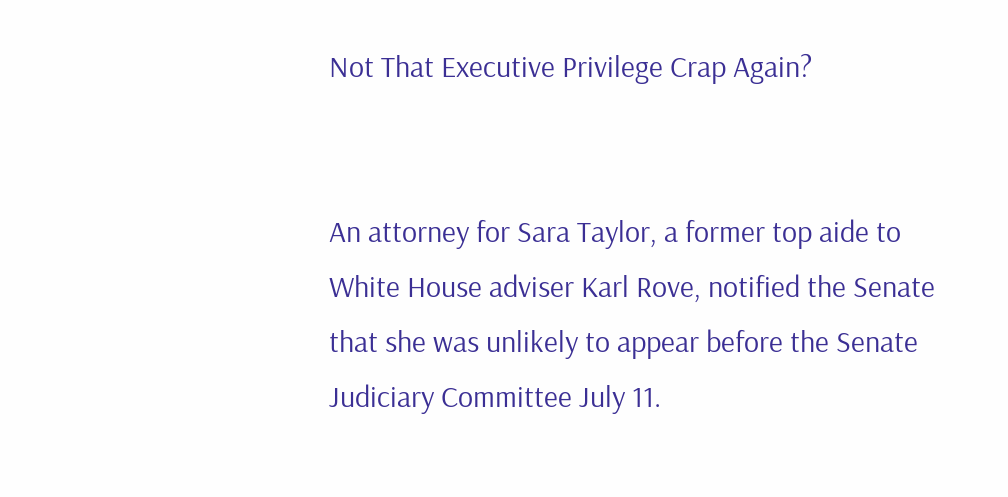Not That Executive Privilege Crap Again?


An attorney for Sara Taylor, a former top aide to White House adviser Karl Rove, notified the Senate that she was unlikely to appear before the Senate Judiciary Committee July 11.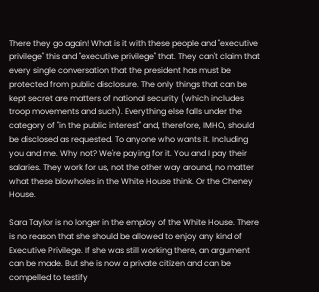There they go again! What is it with these people and "executive privilege" this and "executive privilege" that. They can't claim that every single conversation that the president has must be protected from public disclosure. The only things that can be kept secret are matters of national security (which includes troop movements and such). Everything else falls under the category of "in the public interest" and, therefore, IMHO, should be disclosed as requested. To anyone who wants it. Including you and me. Why not? We're paying for it. You and I pay their salaries. They work for us, not the other way around, no matter what these blowholes in the White House think. Or the Cheney House.

Sara Taylor is no longer in the employ of the White House. There is no reason that she should be allowed to enjoy any kind of Executive Privilege. If she was still working there, an argument can be made. But she is now a private citizen and can be compelled to testify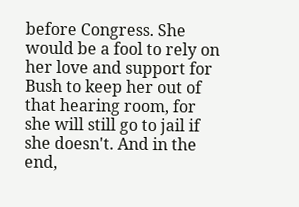before Congress. She would be a fool to rely on her love and support for Bush to keep her out of that hearing room, for she will still go to jail if she doesn't. And in the end,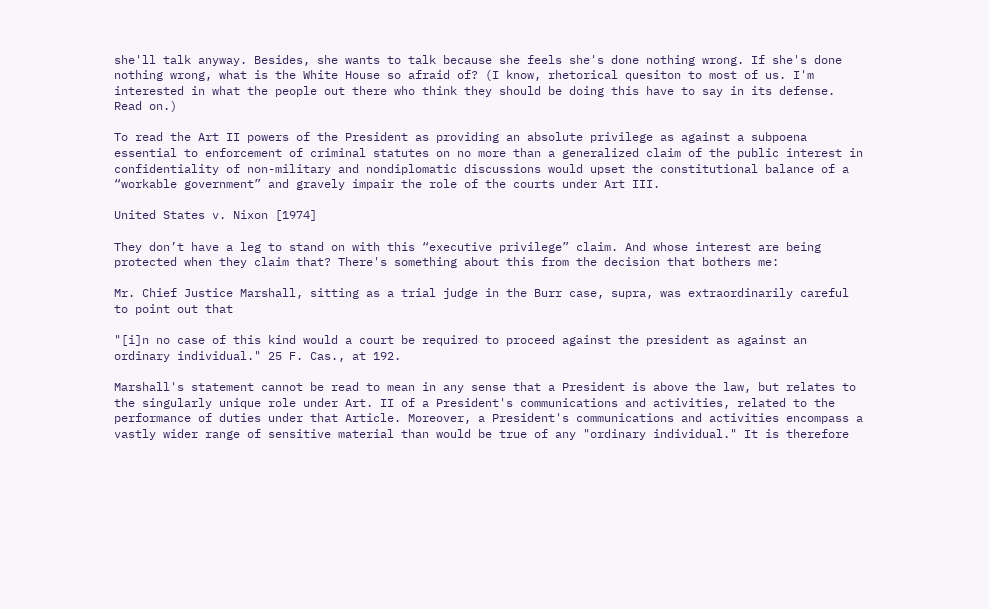she'll talk anyway. Besides, she wants to talk because she feels she's done nothing wrong. If she's done nothing wrong, what is the White House so afraid of? (I know, rhetorical quesiton to most of us. I'm interested in what the people out there who think they should be doing this have to say in its defense. Read on.)

To read the Art II powers of the President as providing an absolute privilege as against a subpoena essential to enforcement of criminal statutes on no more than a generalized claim of the public interest in confidentiality of non-military and nondiplomatic discussions would upset the constitutional balance of a “workable government” and gravely impair the role of the courts under Art III.

United States v. Nixon [1974]

They don’t have a leg to stand on with this “executive privilege” claim. And whose interest are being protected when they claim that? There's something about this from the decision that bothers me:

Mr. Chief Justice Marshall, sitting as a trial judge in the Burr case, supra, was extraordinarily careful to point out that

"[i]n no case of this kind would a court be required to proceed against the president as against an ordinary individual." 25 F. Cas., at 192.

Marshall's statement cannot be read to mean in any sense that a President is above the law, but relates to the singularly unique role under Art. II of a President's communications and activities, related to the performance of duties under that Article. Moreover, a President's communications and activities encompass a vastly wider range of sensitive material than would be true of any "ordinary individual." It is therefore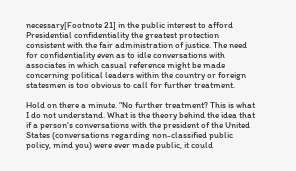necessary[Footnote 21] in the public interest to afford Presidential confidentiality the greatest protection consistent with the fair administration of justice. The need for confidentiality even as to idle conversations with associates in which casual reference might be made concerning political leaders within the country or foreign statesmen is too obvious to call for further treatment.

Hold on there a minute. "No further treatment? This is what I do not understand. What is the theory behind the idea that if a person's conversations with the president of the United States (conversations regarding non-classified public policy, mind you) were ever made public, it could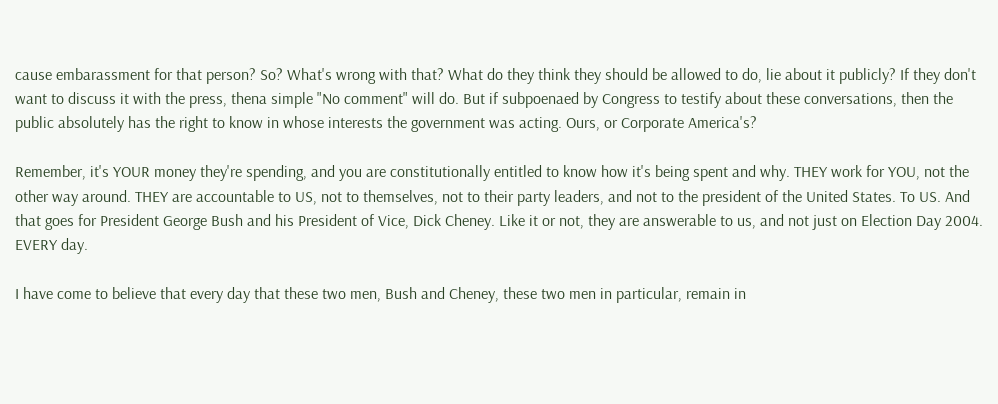cause embarassment for that person? So? What's wrong with that? What do they think they should be allowed to do, lie about it publicly? If they don't want to discuss it with the press, thena simple "No comment" will do. But if subpoenaed by Congress to testify about these conversations, then the public absolutely has the right to know in whose interests the government was acting. Ours, or Corporate America's?

Remember, it's YOUR money they're spending, and you are constitutionally entitled to know how it's being spent and why. THEY work for YOU, not the other way around. THEY are accountable to US, not to themselves, not to their party leaders, and not to the president of the United States. To US. And that goes for President George Bush and his President of Vice, Dick Cheney. Like it or not, they are answerable to us, and not just on Election Day 2004. EVERY day.

I have come to believe that every day that these two men, Bush and Cheney, these two men in particular, remain in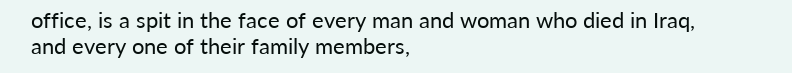office, is a spit in the face of every man and woman who died in Iraq, and every one of their family members,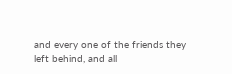and every one of the friends they left behind, and all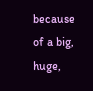because of a big, huge,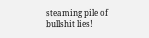steaming pile of bullshit lies!